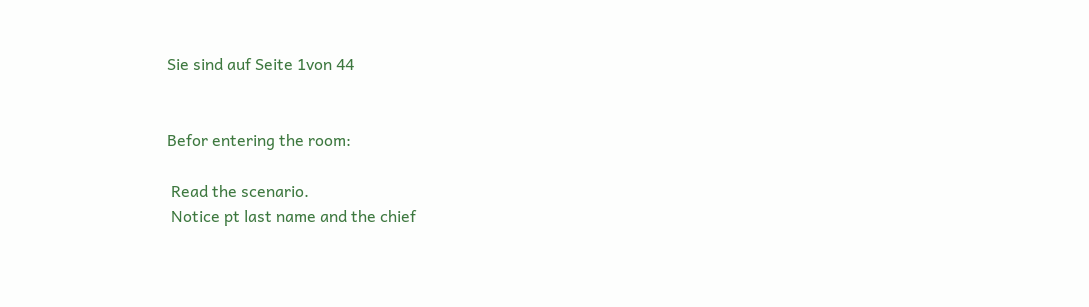Sie sind auf Seite 1von 44


Befor entering the room:

 Read the scenario.
 Notice pt last name and the chief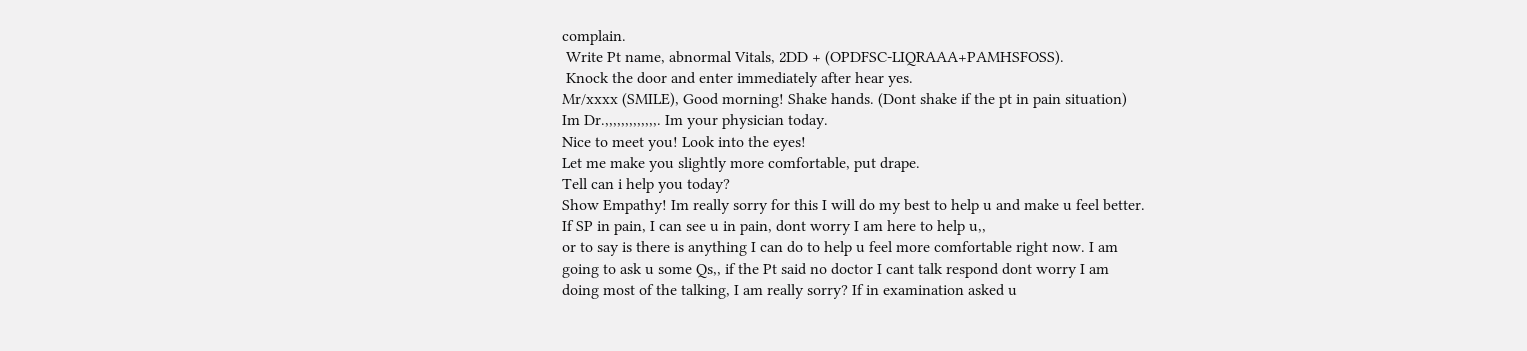complain.
 Write Pt name, abnormal Vitals, 2DD + (OPDFSC-LIQRAAA+PAMHSFOSS).
 Knock the door and enter immediately after hear yes.
Mr/xxxx (SMILE), Good morning! Shake hands. (Dont shake if the pt in pain situation)
Im Dr.,,,,,,,,,,,,,. Im your physician today.
Nice to meet you! Look into the eyes!
Let me make you slightly more comfortable, put drape.
Tell can i help you today?
Show Empathy! Im really sorry for this I will do my best to help u and make u feel better.
If SP in pain, I can see u in pain, dont worry I am here to help u,,
or to say is there is anything I can do to help u feel more comfortable right now. I am
going to ask u some Qs,, if the Pt said no doctor I cant talk respond dont worry I am
doing most of the talking, I am really sorry? If in examination asked u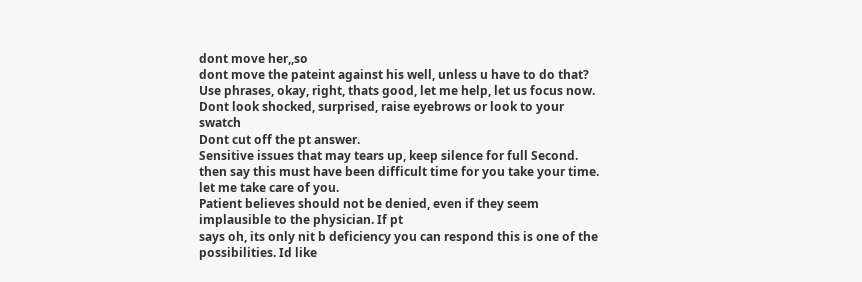dont move her,,so
dont move the pateint against his well, unless u have to do that?
Use phrases, okay, right, thats good, let me help, let us focus now.
Dont look shocked, surprised, raise eyebrows or look to your swatch
Dont cut off the pt answer.
Sensitive issues that may tears up, keep silence for full Second.
then say this must have been difficult time for you take your time.
let me take care of you.
Patient believes should not be denied, even if they seem implausible to the physician. If pt
says oh, its only nit b deficiency you can respond this is one of the possibilities. Id like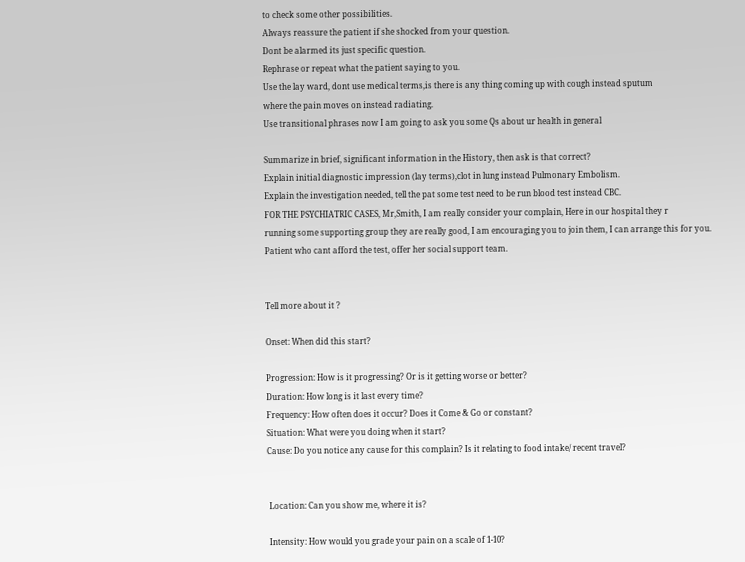to check some other possibilities.
Always reassure the patient if she shocked from your question.
Dont be alarmed its just specific question.
Rephrase or repeat what the patient saying to you.
Use the lay ward, dont use medical terms,is there is any thing coming up with cough instead sputum
where the pain moves on instead radiating.
Use transitional phrases now I am going to ask you some Qs about ur health in general

Summarize in brief, significant information in the History, then ask is that correct?
Explain initial diagnostic impression (lay terms),clot in lung instead Pulmonary Embolism.
Explain the investigation needed, tell the pat some test need to be run blood test instead CBC.
FOR THE PSYCHIATRIC CASES, Mr,Smith, I am really consider your complain, Here in our hospital they r
running some supporting group they are really good, I am encouraging you to join them, I can arrange this for you.
Patient who cant afford the test, offer her social support team.


Tell more about it ?

Onset: When did this start?

Progression: How is it progressing? Or is it getting worse or better?
Duration: How long is it last every time?
Frequency: How often does it occur? Does it Come & Go or constant?
Situation: What were you doing when it start?
Cause: Do you notice any cause for this complain? Is it relating to food intake/ recent travel?


 Location: Can you show me, where it is?

 Intensity: How would you grade your pain on a scale of 1-10?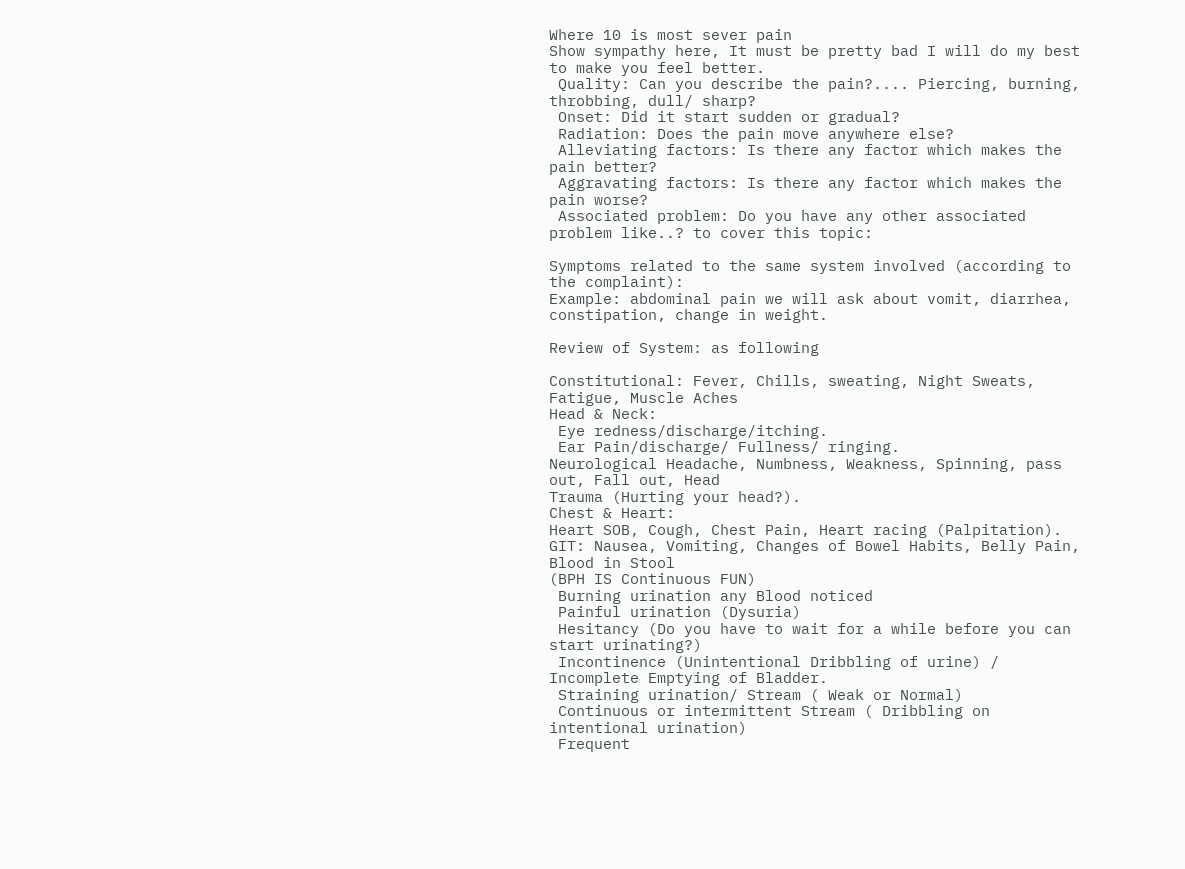Where 10 is most sever pain
Show sympathy here, It must be pretty bad I will do my best to make you feel better.
 Quality: Can you describe the pain?.... Piercing, burning, throbbing, dull/ sharp?
 Onset: Did it start sudden or gradual?
 Radiation: Does the pain move anywhere else?
 Alleviating factors: Is there any factor which makes the pain better?
 Aggravating factors: Is there any factor which makes the pain worse?
 Associated problem: Do you have any other associated problem like..? to cover this topic:

Symptoms related to the same system involved (according to the complaint):
Example: abdominal pain we will ask about vomit, diarrhea, constipation, change in weight.

Review of System: as following

Constitutional: Fever, Chills, sweating, Night Sweats, Fatigue, Muscle Aches
Head & Neck:
 Eye redness/discharge/itching.
 Ear Pain/discharge/ Fullness/ ringing.
Neurological Headache, Numbness, Weakness, Spinning, pass out, Fall out, Head
Trauma (Hurting your head?).
Chest & Heart:
Heart SOB, Cough, Chest Pain, Heart racing (Palpitation).
GIT: Nausea, Vomiting, Changes of Bowel Habits, Belly Pain, Blood in Stool
(BPH IS Continuous FUN)
 Burning urination any Blood noticed
 Painful urination (Dysuria)
 Hesitancy (Do you have to wait for a while before you can start urinating?)
 Incontinence (Unintentional Dribbling of urine) / Incomplete Emptying of Bladder.
 Straining urination/ Stream ( Weak or Normal)
 Continuous or intermittent Stream ( Dribbling on intentional urination)
 Frequent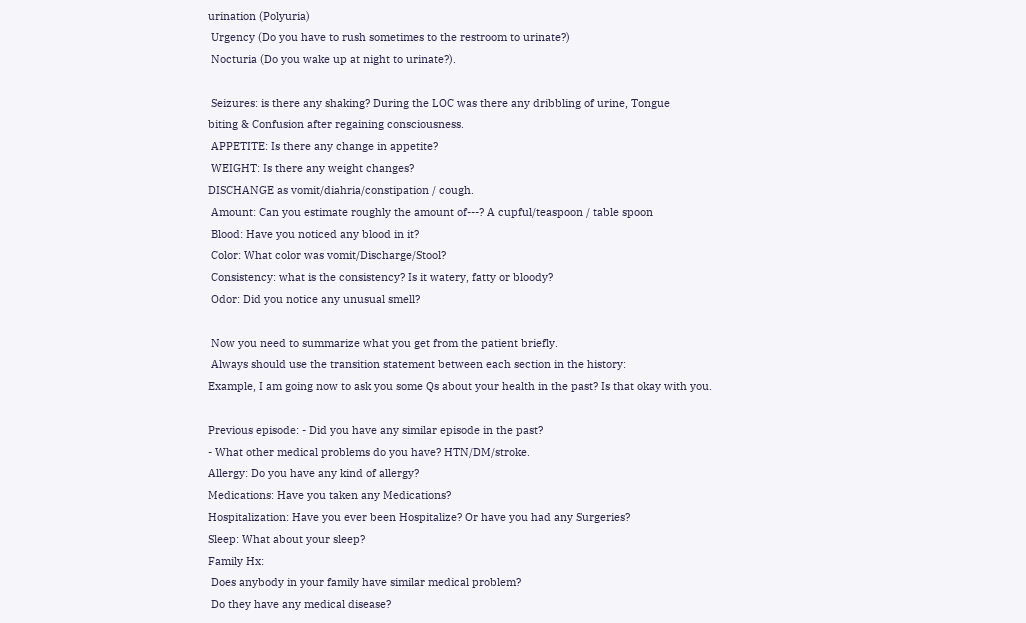urination (Polyuria)
 Urgency (Do you have to rush sometimes to the restroom to urinate?)
 Nocturia (Do you wake up at night to urinate?).

 Seizures: is there any shaking? During the LOC was there any dribbling of urine, Tongue
biting & Confusion after regaining consciousness.
 APPETITE: Is there any change in appetite?
 WEIGHT: Is there any weight changes?
DISCHANGE as vomit/diahria/constipation / cough.
 Amount: Can you estimate roughly the amount of---? A cupful/teaspoon / table spoon
 Blood: Have you noticed any blood in it?
 Color: What color was vomit/Discharge/Stool?
 Consistency: what is the consistency? Is it watery, fatty or bloody?
 Odor: Did you notice any unusual smell?

 Now you need to summarize what you get from the patient briefly.
 Always should use the transition statement between each section in the history:
Example, I am going now to ask you some Qs about your health in the past? Is that okay with you.

Previous episode: - Did you have any similar episode in the past?
- What other medical problems do you have? HTN/DM/stroke.
Allergy: Do you have any kind of allergy?
Medications: Have you taken any Medications?
Hospitalization: Have you ever been Hospitalize? Or have you had any Surgeries?
Sleep: What about your sleep?
Family Hx:
 Does anybody in your family have similar medical problem?
 Do they have any medical disease?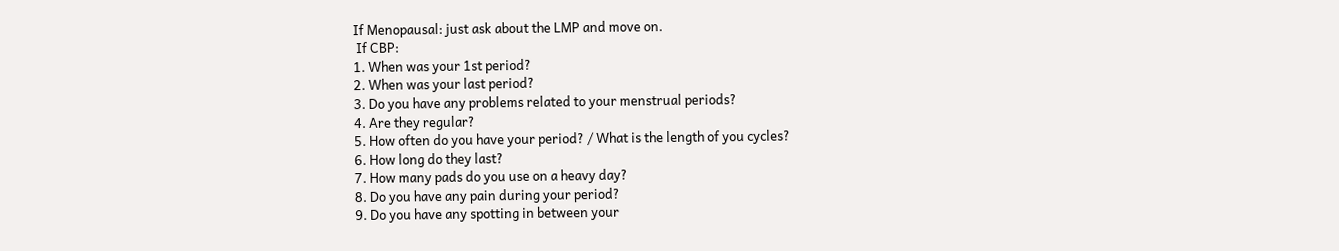If Menopausal: just ask about the LMP and move on.
 If CBP:
1. When was your 1st period?
2. When was your last period?
3. Do you have any problems related to your menstrual periods?
4. Are they regular?
5. How often do you have your period? / What is the length of you cycles?
6. How long do they last?
7. How many pads do you use on a heavy day?
8. Do you have any pain during your period?
9. Do you have any spotting in between your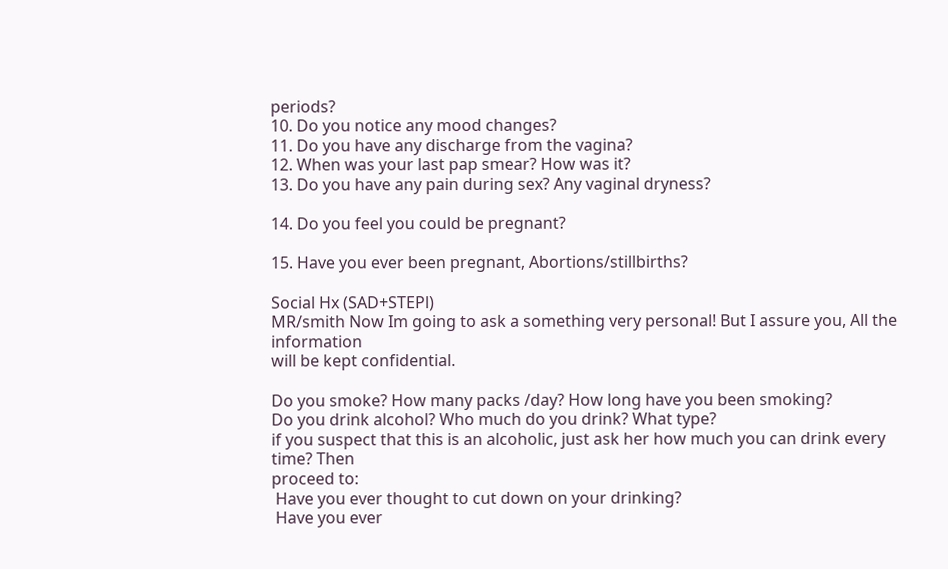periods?
10. Do you notice any mood changes?
11. Do you have any discharge from the vagina?
12. When was your last pap smear? How was it?
13. Do you have any pain during sex? Any vaginal dryness?

14. Do you feel you could be pregnant?

15. Have you ever been pregnant, Abortions/stillbirths?

Social Hx (SAD+STEPl)
MR/smith Now Im going to ask a something very personal! But I assure you, All the information
will be kept confidential.

Do you smoke? How many packs /day? How long have you been smoking?
Do you drink alcohol? Who much do you drink? What type?
if you suspect that this is an alcoholic, just ask her how much you can drink every time? Then
proceed to:
 Have you ever thought to cut down on your drinking?
 Have you ever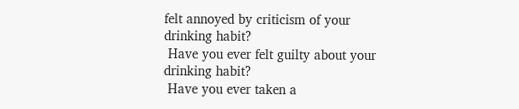felt annoyed by criticism of your drinking habit?
 Have you ever felt guilty about your drinking habit?
 Have you ever taken a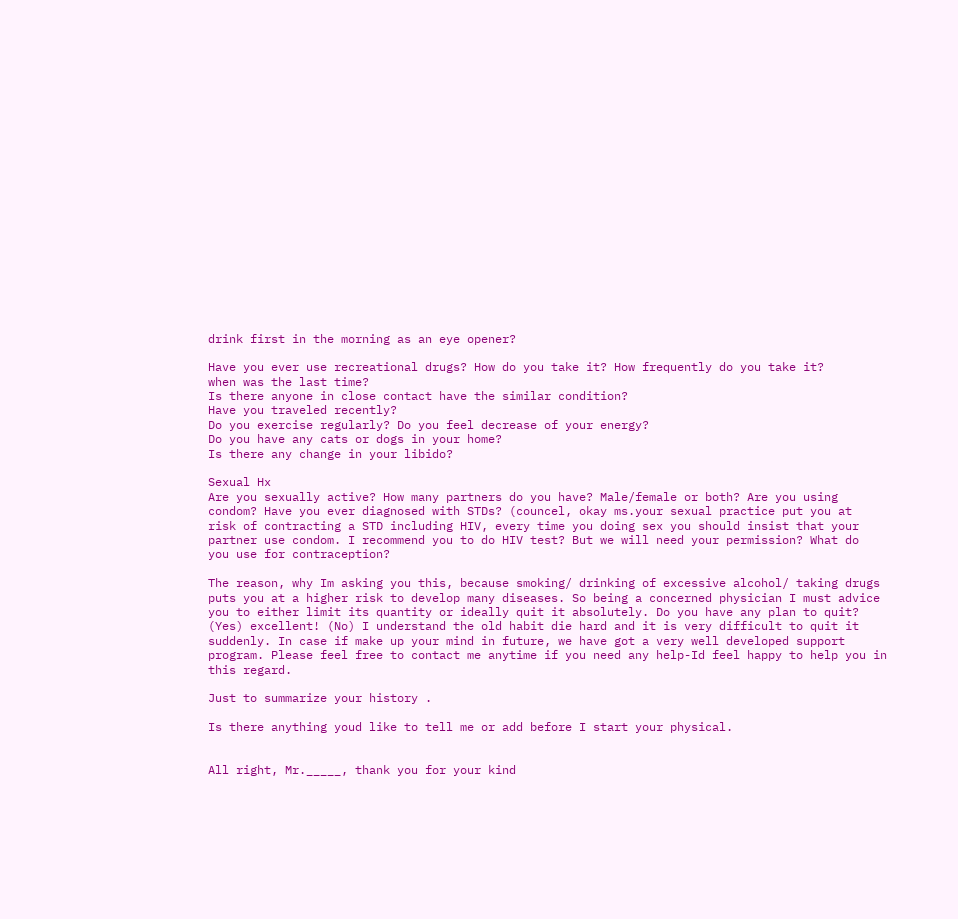drink first in the morning as an eye opener?

Have you ever use recreational drugs? How do you take it? How frequently do you take it?
when was the last time?
Is there anyone in close contact have the similar condition?
Have you traveled recently?
Do you exercise regularly? Do you feel decrease of your energy?
Do you have any cats or dogs in your home?
Is there any change in your libido?

Sexual Hx
Are you sexually active? How many partners do you have? Male/female or both? Are you using
condom? Have you ever diagnosed with STDs? (councel, okay ms.your sexual practice put you at
risk of contracting a STD including HIV, every time you doing sex you should insist that your
partner use condom. I recommend you to do HIV test? But we will need your permission? What do
you use for contraception?

The reason, why Im asking you this, because smoking/ drinking of excessive alcohol/ taking drugs
puts you at a higher risk to develop many diseases. So being a concerned physician I must advice
you to either limit its quantity or ideally quit it absolutely. Do you have any plan to quit?
(Yes) excellent! (No) I understand the old habit die hard and it is very difficult to quit it
suddenly. In case if make up your mind in future, we have got a very well developed support
program. Please feel free to contact me anytime if you need any help-Id feel happy to help you in
this regard.

Just to summarize your history .

Is there anything youd like to tell me or add before I start your physical.


All right, Mr._____, thank you for your kind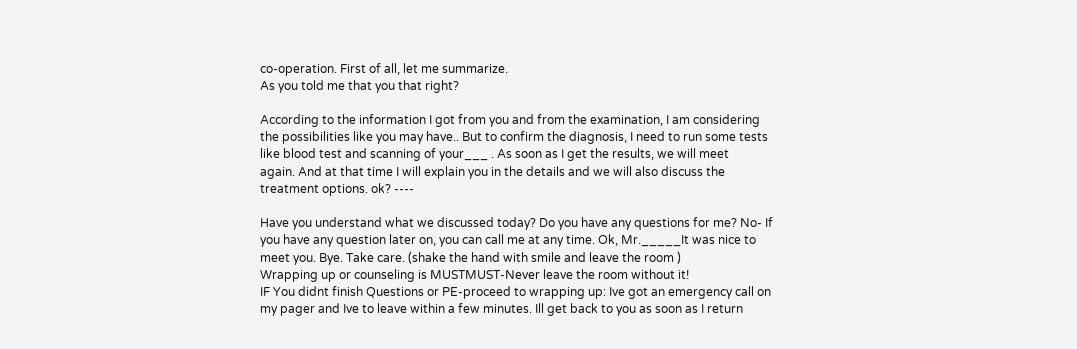co-operation. First of all, let me summarize.
As you told me that you that right?

According to the information I got from you and from the examination, I am considering
the possibilities like you may have.. But to confirm the diagnosis, I need to run some tests
like blood test and scanning of your___ . As soon as I get the results, we will meet
again. And at that time I will explain you in the details and we will also discuss the
treatment options. ok? ----

Have you understand what we discussed today? Do you have any questions for me? No- If
you have any question later on, you can call me at any time. Ok, Mr._____It was nice to
meet you. Bye. Take care. (shake the hand with smile and leave the room )
Wrapping up or counseling is MUSTMUST-Never leave the room without it!
IF You didnt finish Questions or PE-proceed to wrapping up: Ive got an emergency call on
my pager and Ive to leave within a few minutes. Ill get back to you as soon as I return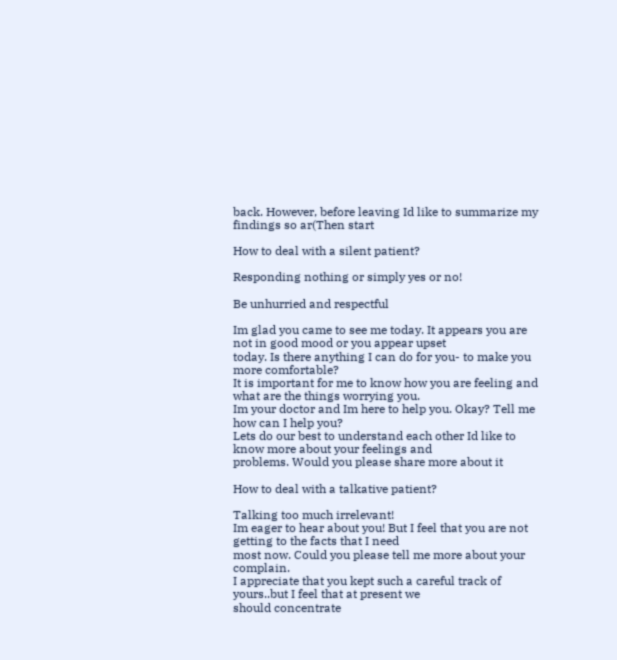back. However, before leaving Id like to summarize my findings so ar(Then start

How to deal with a silent patient?

Responding nothing or simply yes or no!

Be unhurried and respectful

Im glad you came to see me today. It appears you are not in good mood or you appear upset
today. Is there anything I can do for you- to make you more comfortable?
It is important for me to know how you are feeling and what are the things worrying you.
Im your doctor and Im here to help you. Okay? Tell me how can I help you?
Lets do our best to understand each other Id like to know more about your feelings and
problems. Would you please share more about it

How to deal with a talkative patient?

Talking too much irrelevant!
Im eager to hear about you! But I feel that you are not getting to the facts that I need
most now. Could you please tell me more about your complain.
I appreciate that you kept such a careful track of yours..but I feel that at present we
should concentrate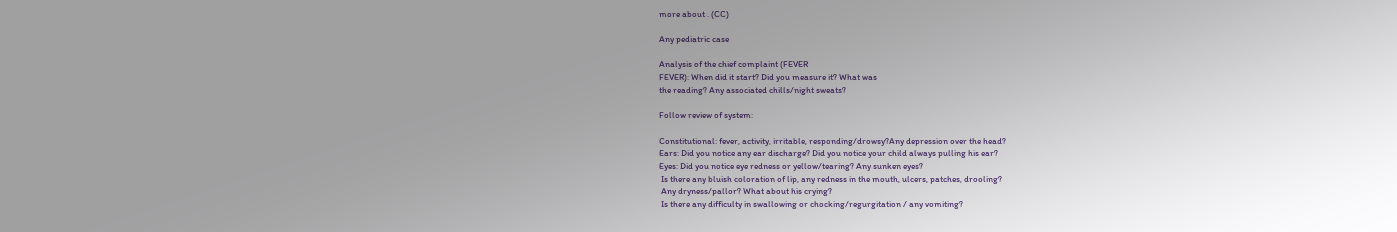more about . (CC)

Any pediatric case

Analysis of the chief complaint (FEVER
FEVER): When did it start? Did you measure it? What was
the reading? Any associated chills/night sweats?

Follow review of system:

Constitutional: fever, activity, irritable, responding/drowsy?Any depression over the head?
Ears: Did you notice any ear discharge? Did you notice your child always pulling his ear?
Eyes: Did you notice eye redness or yellow/tearing? Any sunken eyes?
 Is there any bluish coloration of lip, any redness in the mouth, ulcers, patches, drooling?
 Any dryness/pallor? What about his crying?
 Is there any difficulty in swallowing or chocking/regurgitation / any vomiting?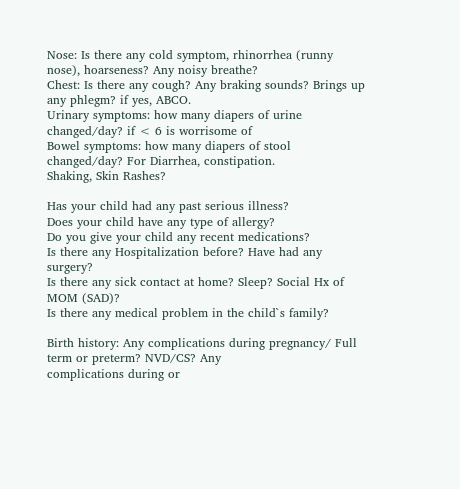Nose: Is there any cold symptom, rhinorrhea (runny nose), hoarseness? Any noisy breathe?
Chest: Is there any cough? Any braking sounds? Brings up any phlegm? if yes, ABCO.
Urinary symptoms: how many diapers of urine changed/day? if < 6 is worrisome of
Bowel symptoms: how many diapers of stool changed/day? For Diarrhea, constipation.
Shaking, Skin Rashes?

Has your child had any past serious illness?
Does your child have any type of allergy?
Do you give your child any recent medications?
Is there any Hospitalization before? Have had any surgery?
Is there any sick contact at home? Sleep? Social Hx of MOM (SAD)?
Is there any medical problem in the child`s family?

Birth history: Any complications during pregnancy/ Full term or preterm? NVD/CS? Any
complications during or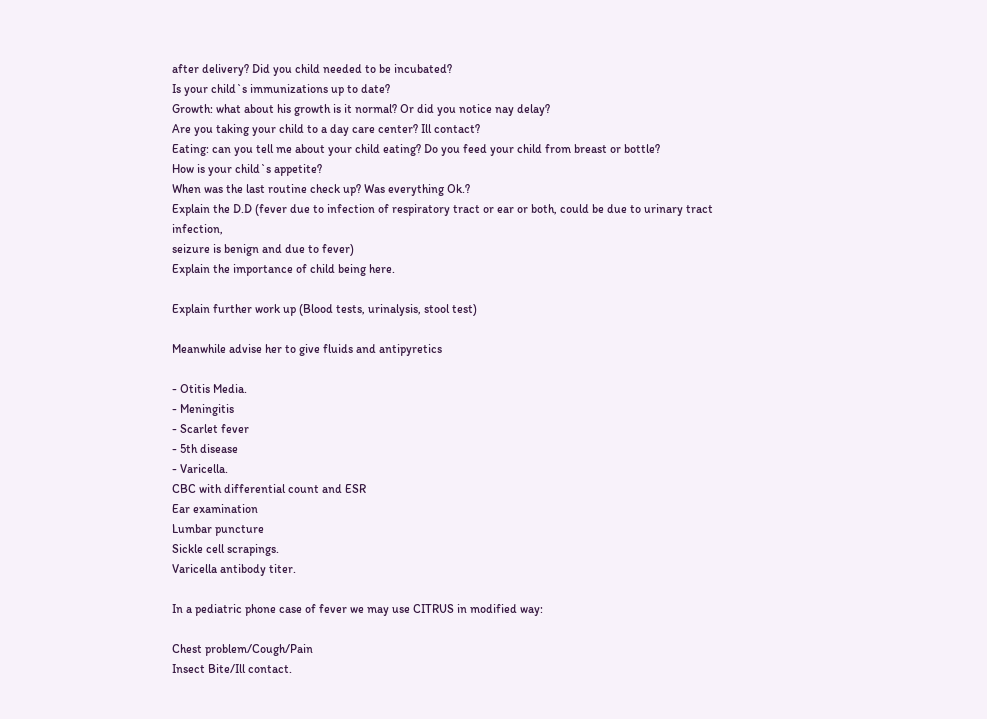after delivery? Did you child needed to be incubated?
Is your child`s immunizations up to date?
Growth: what about his growth is it normal? Or did you notice nay delay?
Are you taking your child to a day care center? Ill contact?
Eating: can you tell me about your child eating? Do you feed your child from breast or bottle?
How is your child`s appetite?
When was the last routine check up? Was everything Ok.?
Explain the D.D (fever due to infection of respiratory tract or ear or both, could be due to urinary tract infection,
seizure is benign and due to fever)
Explain the importance of child being here.

Explain further work up (Blood tests, urinalysis, stool test)

Meanwhile advise her to give fluids and antipyretics

- Otitis Media.
- Meningitis
- Scarlet fever
- 5th disease
- Varicella.
CBC with differential count and ESR
Ear examination
Lumbar puncture
Sickle cell scrapings.
Varicella antibody titer.

In a pediatric phone case of fever we may use CITRUS in modified way:

Chest problem/Cough/Pain
Insect Bite/Ill contact.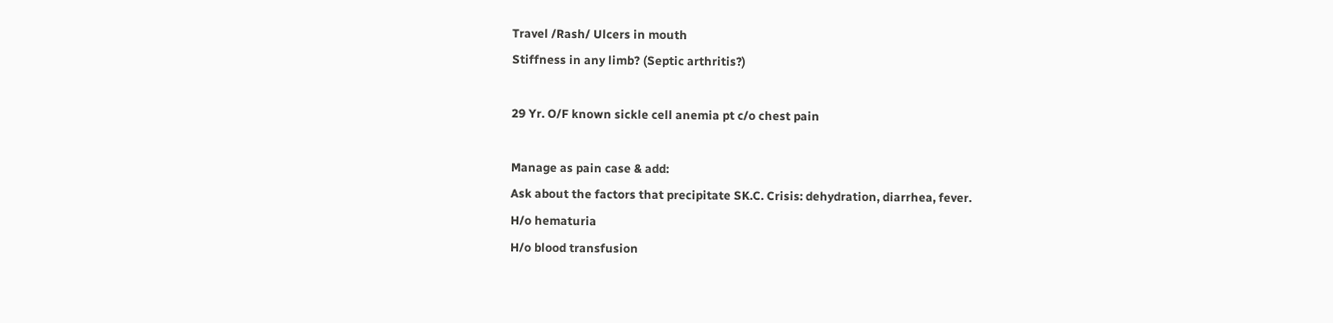Travel /Rash/ Ulcers in mouth
Stiffness in any limb? (Septic arthritis?)

29 Yr. O/F known sickle cell anemia pt c/o chest pain

Manage as pain case & add:
Ask about the factors that precipitate SK.C. Crisis: dehydration, diarrhea, fever.
H/o hematuria
H/o blood transfusion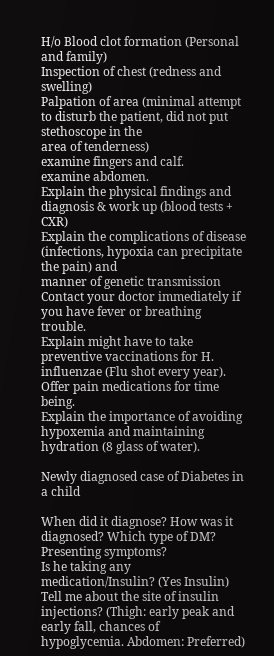H/o Blood clot formation (Personal and family)
Inspection of chest (redness and swelling)
Palpation of area (minimal attempt to disturb the patient, did not put stethoscope in the
area of tenderness)
examine fingers and calf.
examine abdomen.
Explain the physical findings and diagnosis & work up (blood tests + CXR)
Explain the complications of disease (infections, hypoxia can precipitate the pain) and
manner of genetic transmission
Contact your doctor immediately if you have fever or breathing trouble.
Explain might have to take preventive vaccinations for H. influenzae (Flu shot every year).
Offer pain medications for time being.
Explain the importance of avoiding hypoxemia and maintaining hydration (8 glass of water).

Newly diagnosed case of Diabetes in a child

When did it diagnose? How was it diagnosed? Which type of DM?
Presenting symptoms?
Is he taking any medication/Insulin? (Yes Insulin)
Tell me about the site of insulin injections? (Thigh: early peak and early fall, chances of
hypoglycemia. Abdomen: Preferred)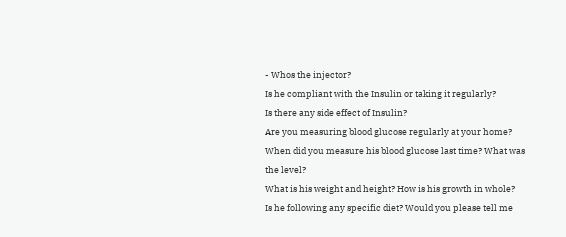- Whos the injector?
Is he compliant with the Insulin or taking it regularly?
Is there any side effect of Insulin?
Are you measuring blood glucose regularly at your home?
When did you measure his blood glucose last time? What was the level?
What is his weight and height? How is his growth in whole?
Is he following any specific diet? Would you please tell me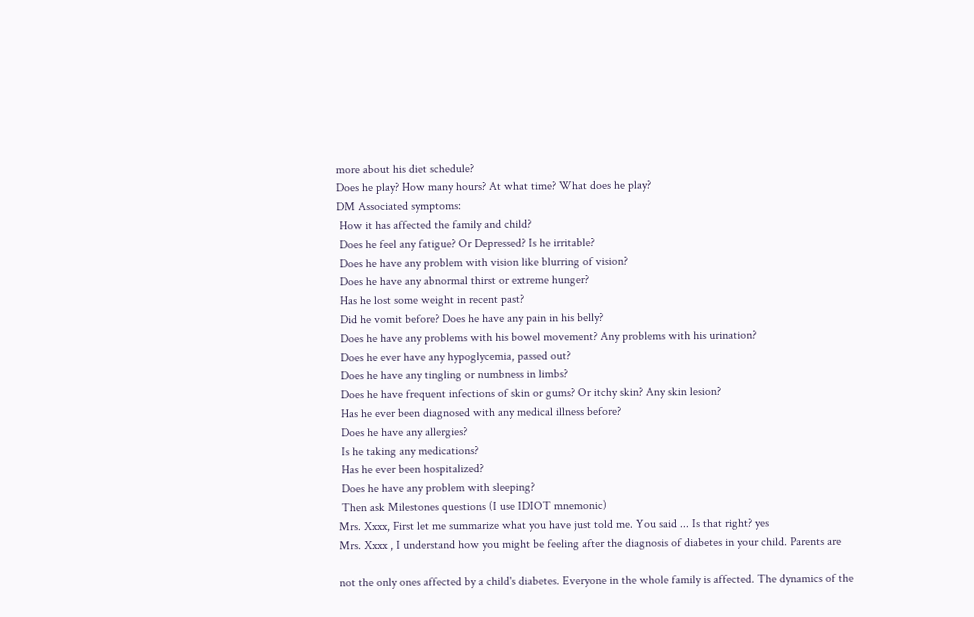more about his diet schedule?
Does he play? How many hours? At what time? What does he play?
DM Associated symptoms:
 How it has affected the family and child?
 Does he feel any fatigue? Or Depressed? Is he irritable?
 Does he have any problem with vision like blurring of vision?
 Does he have any abnormal thirst or extreme hunger?
 Has he lost some weight in recent past?
 Did he vomit before? Does he have any pain in his belly?
 Does he have any problems with his bowel movement? Any problems with his urination?
 Does he ever have any hypoglycemia, passed out?
 Does he have any tingling or numbness in limbs?
 Does he have frequent infections of skin or gums? Or itchy skin? Any skin lesion?
 Has he ever been diagnosed with any medical illness before?
 Does he have any allergies?
 Is he taking any medications?
 Has he ever been hospitalized?
 Does he have any problem with sleeping?
 Then ask Milestones questions (I use IDIOT mnemonic)
Mrs. Xxxx, First let me summarize what you have just told me. You said ... Is that right? yes
Mrs. Xxxx , I understand how you might be feeling after the diagnosis of diabetes in your child. Parents are

not the only ones affected by a child's diabetes. Everyone in the whole family is affected. The dynamics of the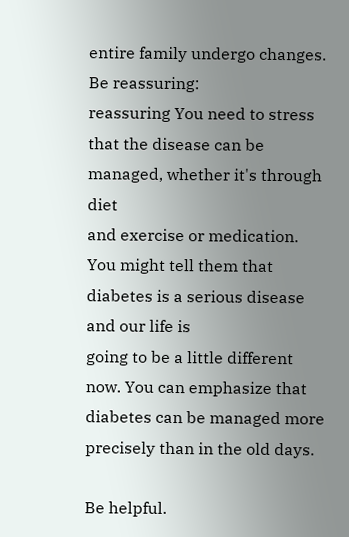entire family undergo changes.
Be reassuring:
reassuring You need to stress that the disease can be managed, whether it's through diet
and exercise or medication. You might tell them that diabetes is a serious disease and our life is
going to be a little different now. You can emphasize that diabetes can be managed more
precisely than in the old days.

Be helpful.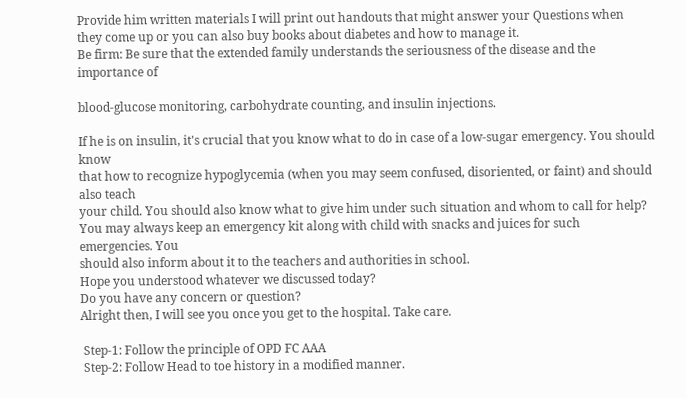Provide him written materials I will print out handouts that might answer your Questions when
they come up or you can also buy books about diabetes and how to manage it.
Be firm: Be sure that the extended family understands the seriousness of the disease and the importance of

blood-glucose monitoring, carbohydrate counting, and insulin injections.

If he is on insulin, it's crucial that you know what to do in case of a low-sugar emergency. You should know
that how to recognize hypoglycemia (when you may seem confused, disoriented, or faint) and should also teach
your child. You should also know what to give him under such situation and whom to call for help?
You may always keep an emergency kit along with child with snacks and juices for such emergencies. You
should also inform about it to the teachers and authorities in school.
Hope you understood whatever we discussed today?
Do you have any concern or question?
Alright then, I will see you once you get to the hospital. Take care.

 Step-1: Follow the principle of OPD FC AAA
 Step-2: Follow Head to toe history in a modified manner.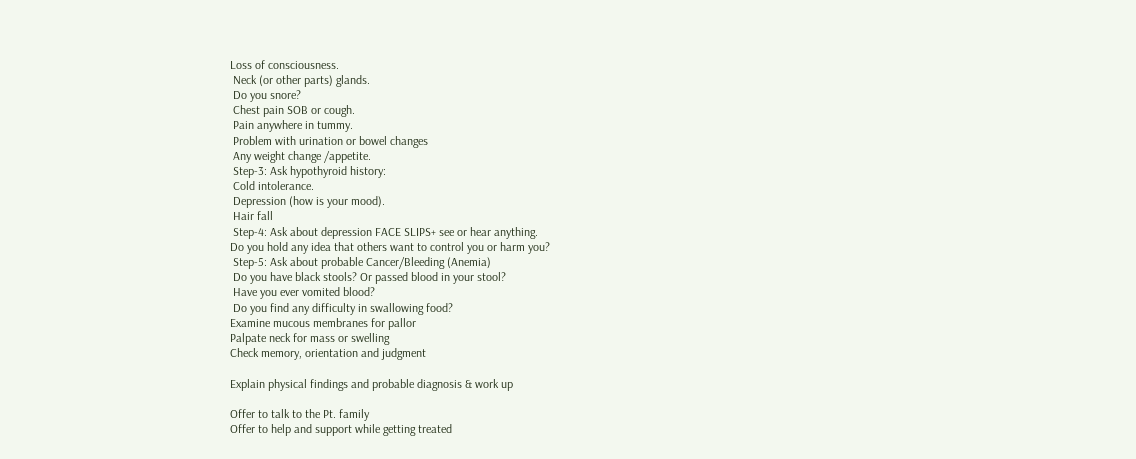Loss of consciousness.
 Neck (or other parts) glands.
 Do you snore?
 Chest pain SOB or cough.
 Pain anywhere in tummy.
 Problem with urination or bowel changes
 Any weight change /appetite.
 Step-3: Ask hypothyroid history:
 Cold intolerance.
 Depression (how is your mood).
 Hair fall
 Step-4: Ask about depression FACE SLIPS+ see or hear anything.
Do you hold any idea that others want to control you or harm you?
 Step-5: Ask about probable Cancer/Bleeding (Anemia)
 Do you have black stools? Or passed blood in your stool?
 Have you ever vomited blood?
 Do you find any difficulty in swallowing food?
Examine mucous membranes for pallor
Palpate neck for mass or swelling
Check memory, orientation and judgment

Explain physical findings and probable diagnosis & work up

Offer to talk to the Pt. family
Offer to help and support while getting treated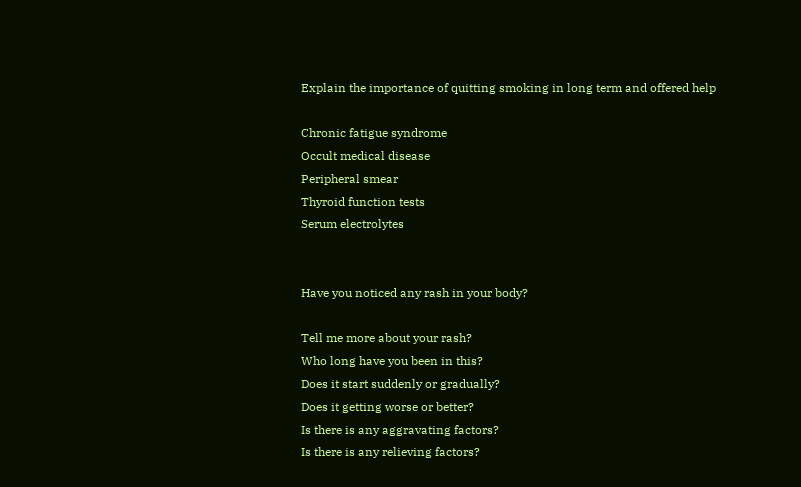Explain the importance of quitting smoking in long term and offered help

Chronic fatigue syndrome
Occult medical disease
Peripheral smear
Thyroid function tests
Serum electrolytes


Have you noticed any rash in your body?

Tell me more about your rash?
Who long have you been in this?
Does it start suddenly or gradually?
Does it getting worse or better?
Is there is any aggravating factors?
Is there is any relieving factors?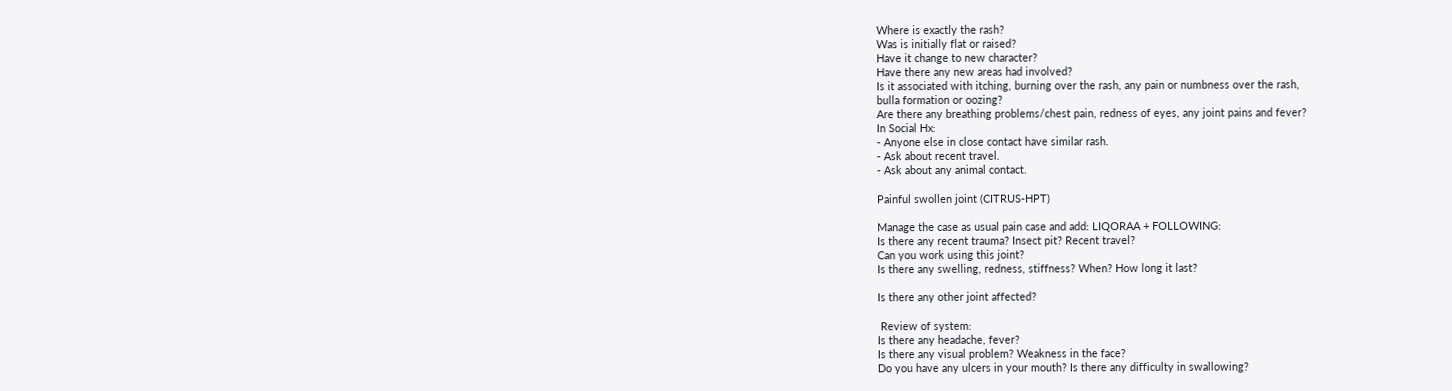Where is exactly the rash?
Was is initially flat or raised?
Have it change to new character?
Have there any new areas had involved?
Is it associated with itching, burning over the rash, any pain or numbness over the rash,
bulla formation or oozing?
Are there any breathing problems/chest pain, redness of eyes, any joint pains and fever?
In Social Hx:
- Anyone else in close contact have similar rash.
- Ask about recent travel.
- Ask about any animal contact.

Painful swollen joint (CITRUS-HPT)

Manage the case as usual pain case and add: LIQORAA + FOLLOWING:
Is there any recent trauma? Insect pit? Recent travel?
Can you work using this joint?
Is there any swelling, redness, stiffness? When? How long it last?

Is there any other joint affected?

 Review of system:
Is there any headache, fever?
Is there any visual problem? Weakness in the face?
Do you have any ulcers in your mouth? Is there any difficulty in swallowing?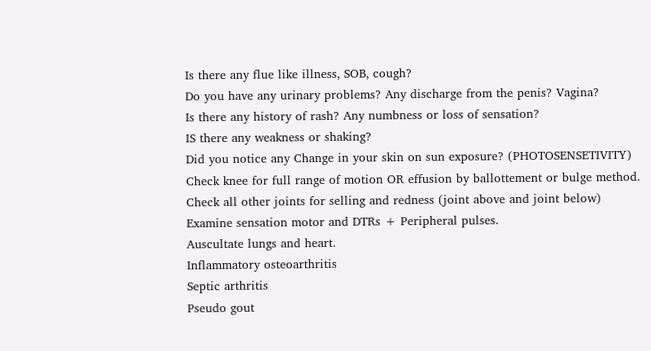Is there any flue like illness, SOB, cough?
Do you have any urinary problems? Any discharge from the penis? Vagina?
Is there any history of rash? Any numbness or loss of sensation?
IS there any weakness or shaking?
Did you notice any Change in your skin on sun exposure? (PHOTOSENSETIVITY)
Check knee for full range of motion OR effusion by ballottement or bulge method.
Check all other joints for selling and redness (joint above and joint below)
Examine sensation motor and DTRs + Peripheral pulses.
Auscultate lungs and heart.
Inflammatory osteoarthritis
Septic arthritis
Pseudo gout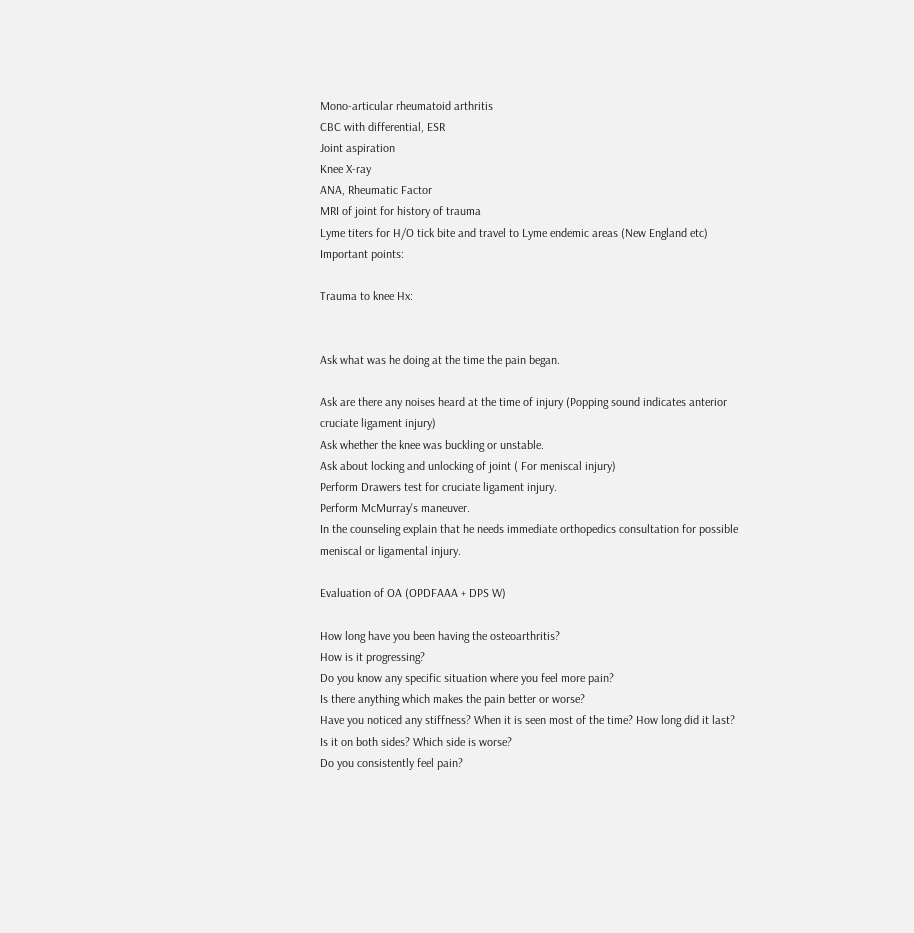Mono-articular rheumatoid arthritis
CBC with differential, ESR
Joint aspiration
Knee X-ray
ANA, Rheumatic Factor
MRI of joint for history of trauma
Lyme titers for H/O tick bite and travel to Lyme endemic areas (New England etc)
Important points:

Trauma to knee Hx:


Ask what was he doing at the time the pain began.

Ask are there any noises heard at the time of injury (Popping sound indicates anterior
cruciate ligament injury)
Ask whether the knee was buckling or unstable.
Ask about locking and unlocking of joint ( For meniscal injury)
Perform Drawers test for cruciate ligament injury.
Perform McMurray's maneuver.
In the counseling explain that he needs immediate orthopedics consultation for possible
meniscal or ligamental injury.

Evaluation of OA (OPDFAAA + DPS W)

How long have you been having the osteoarthritis?
How is it progressing?
Do you know any specific situation where you feel more pain?
Is there anything which makes the pain better or worse?
Have you noticed any stiffness? When it is seen most of the time? How long did it last?
Is it on both sides? Which side is worse?
Do you consistently feel pain?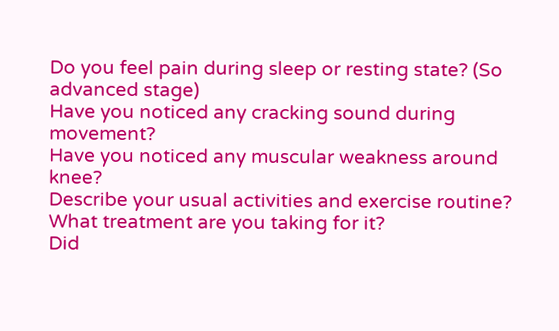Do you feel pain during sleep or resting state? (So advanced stage)
Have you noticed any cracking sound during movement?
Have you noticed any muscular weakness around knee?
Describe your usual activities and exercise routine?
What treatment are you taking for it?
Did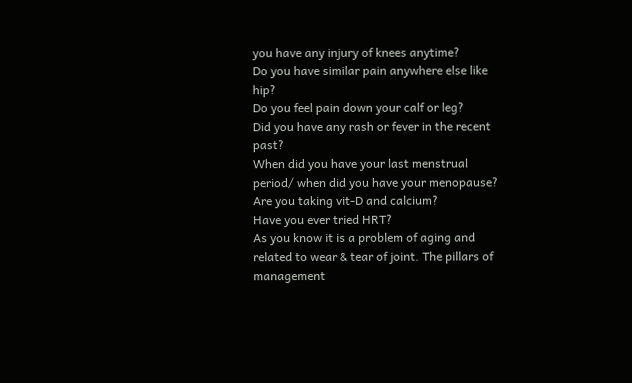you have any injury of knees anytime?
Do you have similar pain anywhere else like hip?
Do you feel pain down your calf or leg?
Did you have any rash or fever in the recent past?
When did you have your last menstrual period/ when did you have your menopause?
Are you taking vit-D and calcium?
Have you ever tried HRT?
As you know it is a problem of aging and related to wear & tear of joint. The pillars of
management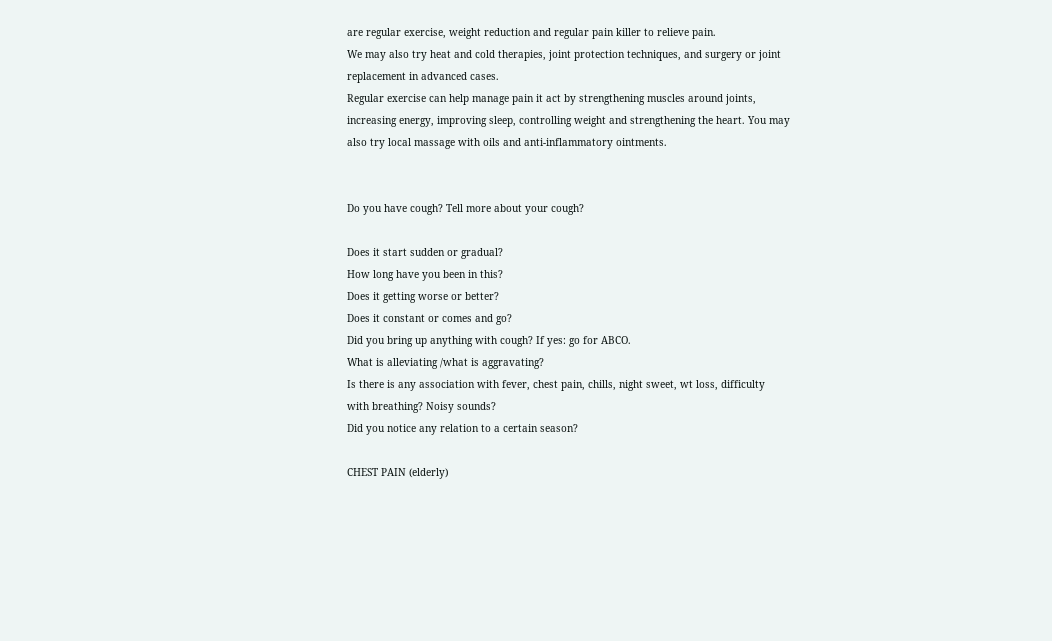are regular exercise, weight reduction and regular pain killer to relieve pain.
We may also try heat and cold therapies, joint protection techniques, and surgery or joint
replacement in advanced cases.
Regular exercise can help manage pain it act by strengthening muscles around joints,
increasing energy, improving sleep, controlling weight and strengthening the heart. You may
also try local massage with oils and anti-inflammatory ointments.


Do you have cough? Tell more about your cough?

Does it start sudden or gradual?
How long have you been in this?
Does it getting worse or better?
Does it constant or comes and go?
Did you bring up anything with cough? If yes: go for ABCO.
What is alleviating /what is aggravating?
Is there is any association with fever, chest pain, chills, night sweet, wt loss, difficulty
with breathing? Noisy sounds?
Did you notice any relation to a certain season?

CHEST PAIN (elderly)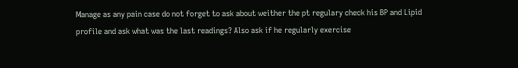Manage as any pain case do not forget to ask about weither the pt regulary check his BP and Lipid
profile and ask what was the last readings? Also ask if he regularly exercise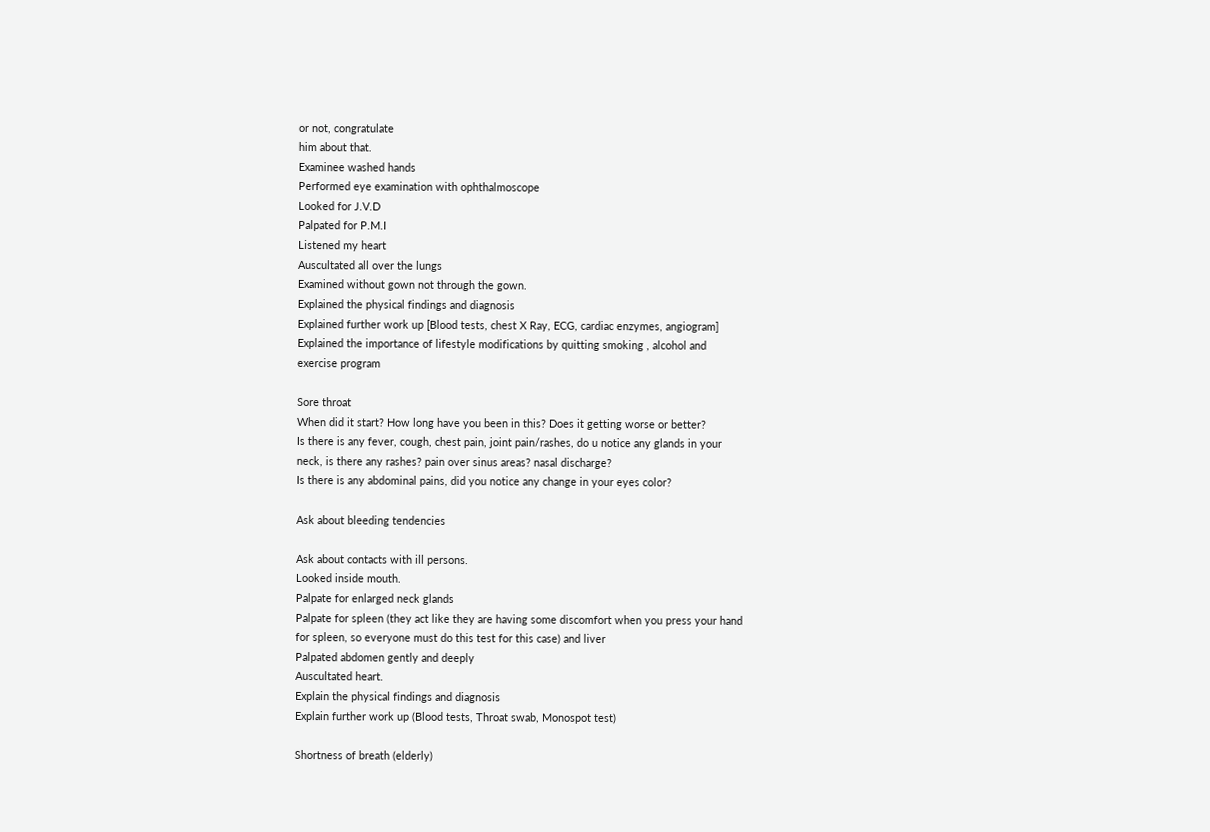or not, congratulate
him about that.
Examinee washed hands
Performed eye examination with ophthalmoscope
Looked for J.V.D
Palpated for P.M.I
Listened my heart
Auscultated all over the lungs
Examined without gown not through the gown.
Explained the physical findings and diagnosis
Explained further work up [Blood tests, chest X Ray, ECG, cardiac enzymes, angiogram]
Explained the importance of lifestyle modifications by quitting smoking , alcohol and
exercise program

Sore throat
When did it start? How long have you been in this? Does it getting worse or better?
Is there is any fever, cough, chest pain, joint pain/rashes, do u notice any glands in your
neck, is there any rashes? pain over sinus areas? nasal discharge?
Is there is any abdominal pains, did you notice any change in your eyes color?

Ask about bleeding tendencies

Ask about contacts with ill persons.
Looked inside mouth.
Palpate for enlarged neck glands
Palpate for spleen (they act like they are having some discomfort when you press your hand
for spleen, so everyone must do this test for this case) and liver
Palpated abdomen gently and deeply
Auscultated heart.
Explain the physical findings and diagnosis
Explain further work up (Blood tests, Throat swab, Monospot test)

Shortness of breath (elderly)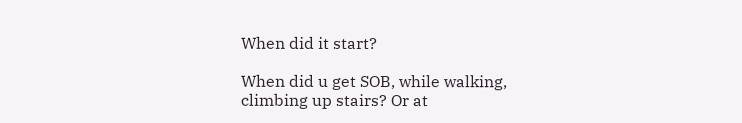When did it start?

When did u get SOB, while walking, climbing up stairs? Or at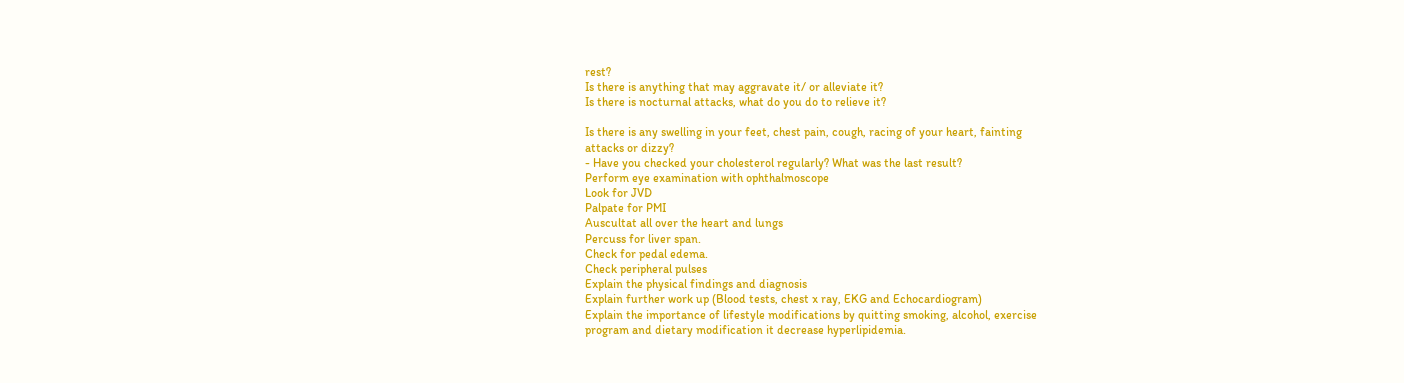rest?
Is there is anything that may aggravate it/ or alleviate it?
Is there is nocturnal attacks, what do you do to relieve it?

Is there is any swelling in your feet, chest pain, cough, racing of your heart, fainting
attacks or dizzy?
- Have you checked your cholesterol regularly? What was the last result?
Perform eye examination with ophthalmoscope
Look for JVD
Palpate for PMI
Auscultat all over the heart and lungs
Percuss for liver span.
Check for pedal edema.
Check peripheral pulses
Explain the physical findings and diagnosis
Explain further work up (Blood tests, chest x ray, EKG and Echocardiogram)
Explain the importance of lifestyle modifications by quitting smoking, alcohol, exercise
program and dietary modification it decrease hyperlipidemia.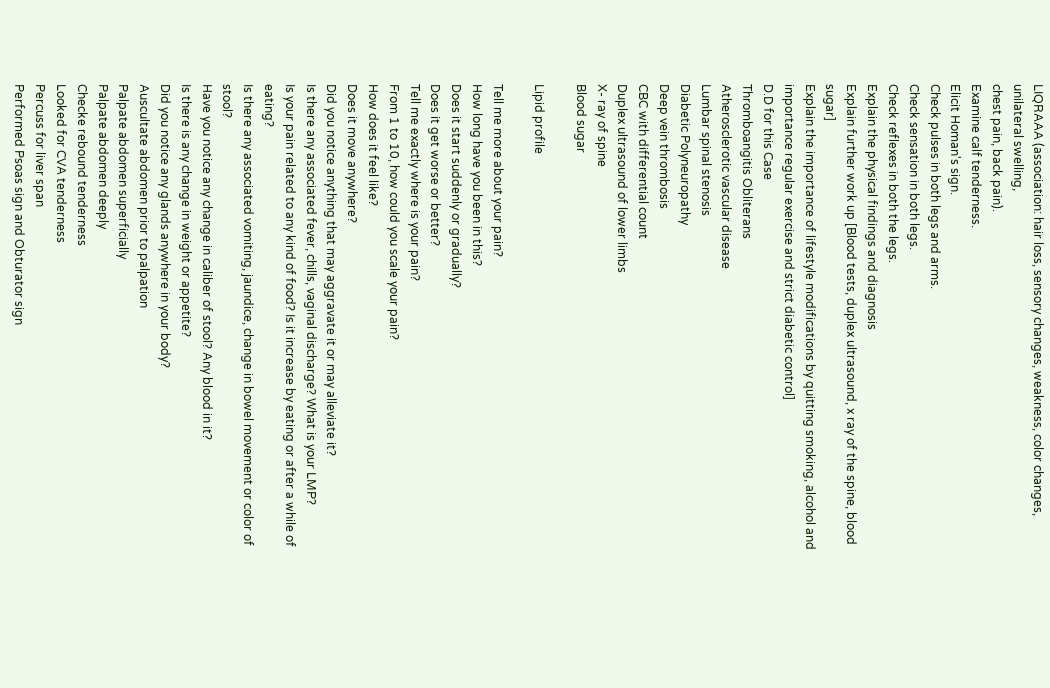LIQRAAA (association: hair loss, sensory changes, weakness, color changes, unilateral swelling,
chest pain, back pain).
Examine calf tenderness.
Elicit Homan's sign.
Check pulses in both legs and arms.
Check sensation in both legs.
Check reflexes in both the legs.
Explain the physical findings and diagnosis
Explain further work up [Blood tests, duplex ultrasound, x ray of the spine, blood sugar]
Explain the importance of lifestyle modifications by quitting smoking, alcohol and
importance regular exercise and strict diabetic control]
D.D for this Case
Thromboangitis Obliterans
Atherosclerotic vascular disease
Lumbar spinal stenosis
Diabetic Polyneuropathy
Deep vein thrombosis
CBC with differential count
Duplex ultrasound of lower limbs
X- ray of spine
Blood sugar

Lipid profile

Tell me more about your pain?
How long have you been in this?
Does it start suddenly or gradually?
Does it get worse or better?
Tell me exactly where is your pain?
From 1 to 10, how could you scale your pain?
How does it feel like?
Does it move anywhere?
Did you notice anything that may aggravate it or may alleviate it?
Is there any associated fever, chills, vaginal discharge? What is your LMP?
Is your pain related to any kind of food? Is it increase by eating or after a while of eating?
Is there any associated vomiting, jaundice, change in bowel movement or color of stool?
Have you notice any change in caliber of stool? Any blood in it?
Is there is any change in weight or appetite?
Did you notice any glands anywhere in your body?
Auscultate abdomen prior to palpation
Palpate abdomen superficially
Palpate abdomen deeply
Checke rebound tenderness
Looked for CVA tenderness
Percuss for liver span
Performed Psoas sign and Obturator sign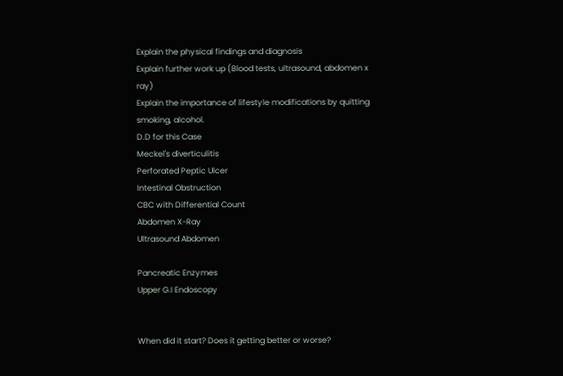Explain the physical findings and diagnosis
Explain further work up (Blood tests, ultrasound, abdomen x ray)
Explain the importance of lifestyle modifications by quitting smoking, alcohol.
D.D for this Case
Meckel's diverticulitis
Perforated Peptic Ulcer
Intestinal Obstruction
CBC with Differential Count
Abdomen X-Ray
Ultrasound Abdomen

Pancreatic Enzymes
Upper G.I Endoscopy


When did it start? Does it getting better or worse?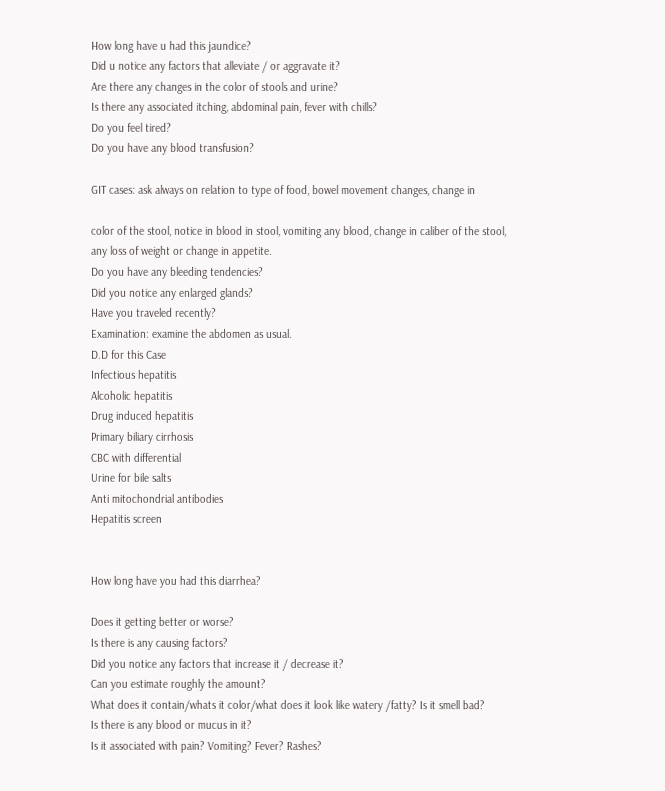How long have u had this jaundice?
Did u notice any factors that alleviate / or aggravate it?
Are there any changes in the color of stools and urine?
Is there any associated itching, abdominal pain, fever with chills?
Do you feel tired?
Do you have any blood transfusion?

GIT cases: ask always on relation to type of food, bowel movement changes, change in

color of the stool, notice in blood in stool, vomiting any blood, change in caliber of the stool,
any loss of weight or change in appetite.
Do you have any bleeding tendencies?
Did you notice any enlarged glands?
Have you traveled recently?
Examination: examine the abdomen as usual.
D.D for this Case
Infectious hepatitis
Alcoholic hepatitis
Drug induced hepatitis
Primary biliary cirrhosis
CBC with differential
Urine for bile salts
Anti mitochondrial antibodies
Hepatitis screen


How long have you had this diarrhea?

Does it getting better or worse?
Is there is any causing factors?
Did you notice any factors that increase it / decrease it?
Can you estimate roughly the amount?
What does it contain/whats it color/what does it look like watery /fatty? Is it smell bad?
Is there is any blood or mucus in it?
Is it associated with pain? Vomiting? Fever? Rashes?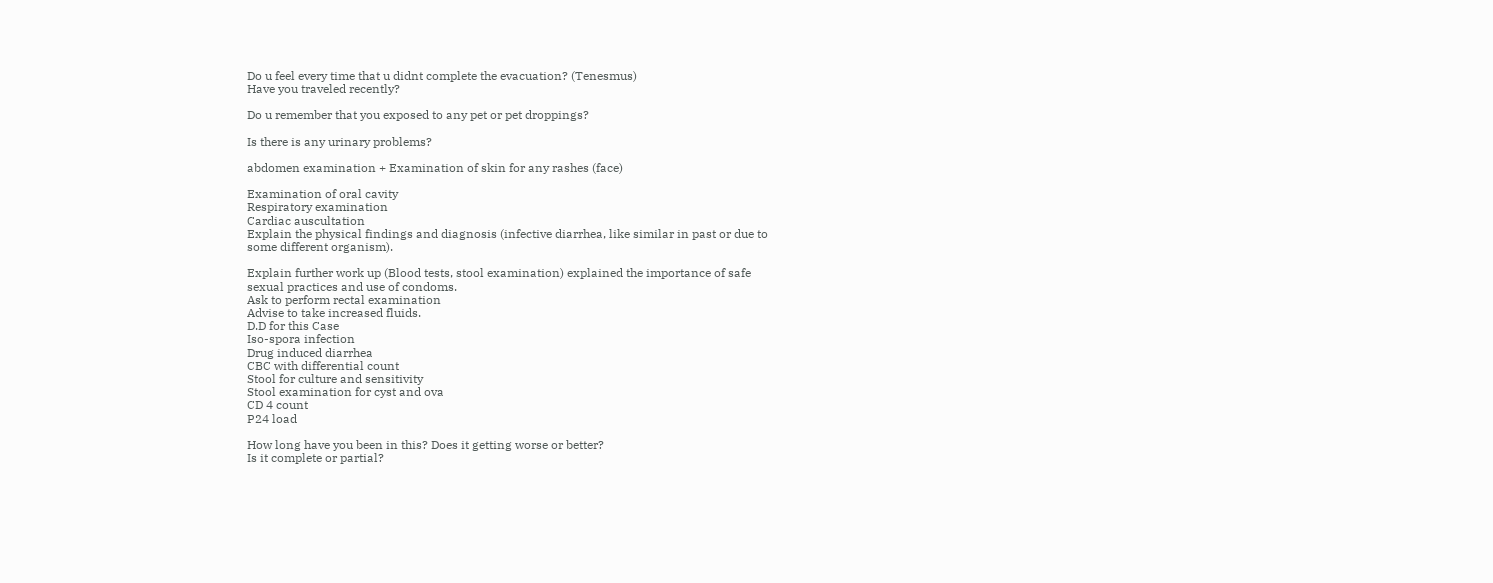Do u feel every time that u didnt complete the evacuation? (Tenesmus)
Have you traveled recently?

Do u remember that you exposed to any pet or pet droppings?

Is there is any urinary problems?

abdomen examination + Examination of skin for any rashes (face)

Examination of oral cavity
Respiratory examination
Cardiac auscultation
Explain the physical findings and diagnosis (infective diarrhea, like similar in past or due to
some different organism).

Explain further work up (Blood tests, stool examination) explained the importance of safe
sexual practices and use of condoms.
Ask to perform rectal examination
Advise to take increased fluids.
D.D for this Case
Iso-spora infection
Drug induced diarrhea
CBC with differential count
Stool for culture and sensitivity
Stool examination for cyst and ova
CD 4 count
P24 load

How long have you been in this? Does it getting worse or better?
Is it complete or partial?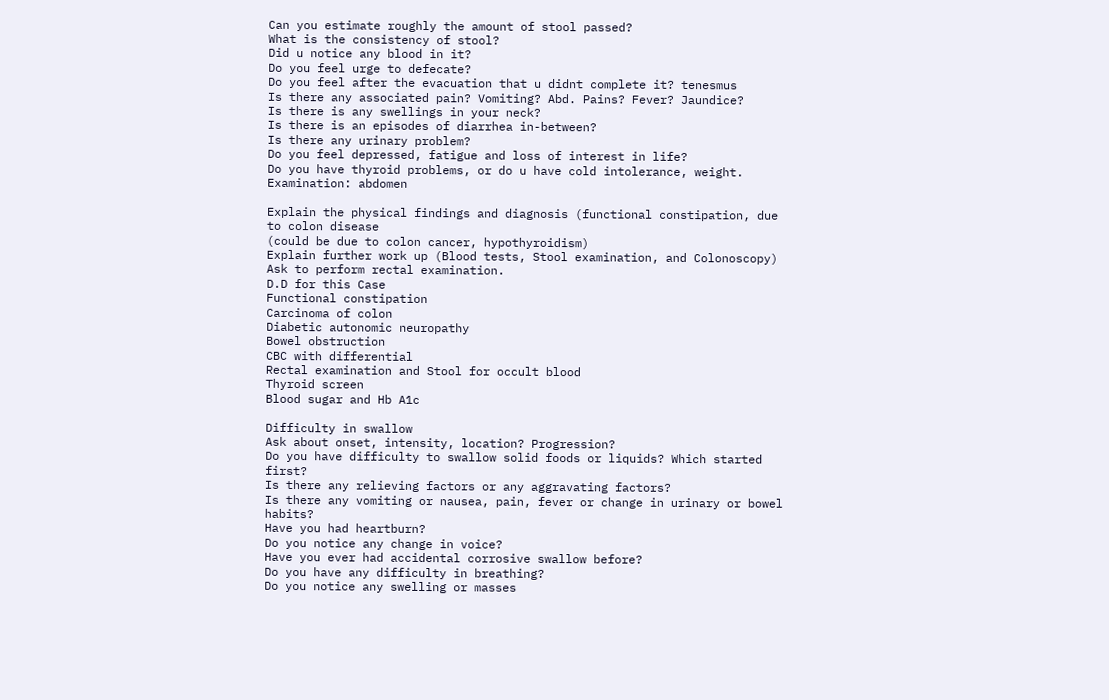Can you estimate roughly the amount of stool passed?
What is the consistency of stool?
Did u notice any blood in it?
Do you feel urge to defecate?
Do you feel after the evacuation that u didnt complete it? tenesmus
Is there any associated pain? Vomiting? Abd. Pains? Fever? Jaundice?
Is there is any swellings in your neck?
Is there is an episodes of diarrhea in-between?
Is there any urinary problem?
Do you feel depressed, fatigue and loss of interest in life?
Do you have thyroid problems, or do u have cold intolerance, weight.
Examination: abdomen

Explain the physical findings and diagnosis (functional constipation, due to colon disease
(could be due to colon cancer, hypothyroidism)
Explain further work up (Blood tests, Stool examination, and Colonoscopy)
Ask to perform rectal examination.
D.D for this Case
Functional constipation
Carcinoma of colon
Diabetic autonomic neuropathy
Bowel obstruction
CBC with differential
Rectal examination and Stool for occult blood
Thyroid screen
Blood sugar and Hb A1c

Difficulty in swallow
Ask about onset, intensity, location? Progression?
Do you have difficulty to swallow solid foods or liquids? Which started first?
Is there any relieving factors or any aggravating factors?
Is there any vomiting or nausea, pain, fever or change in urinary or bowel habits?
Have you had heartburn?
Do you notice any change in voice?
Have you ever had accidental corrosive swallow before?
Do you have any difficulty in breathing?
Do you notice any swelling or masses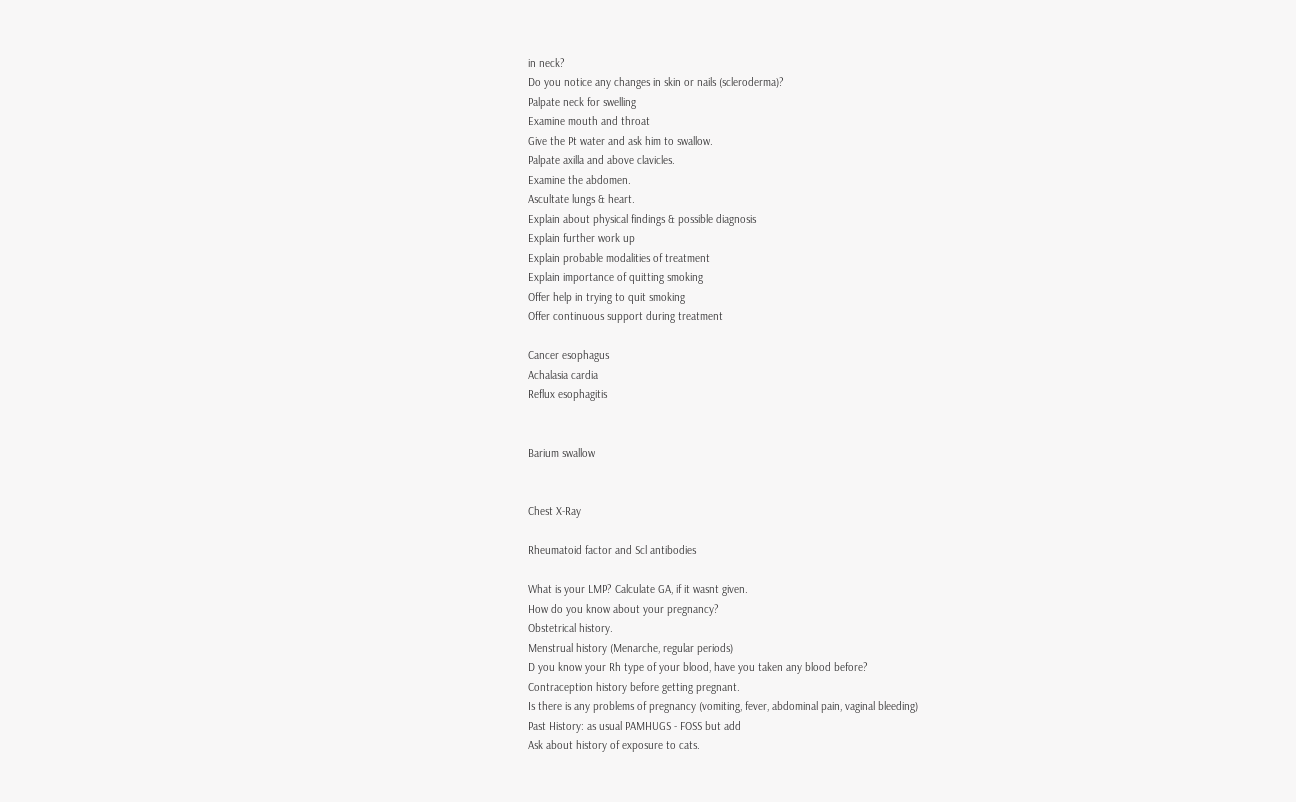in neck?
Do you notice any changes in skin or nails (scleroderma)?
Palpate neck for swelling
Examine mouth and throat
Give the Pt water and ask him to swallow.
Palpate axilla and above clavicles.
Examine the abdomen.
Ascultate lungs & heart.
Explain about physical findings & possible diagnosis
Explain further work up
Explain probable modalities of treatment
Explain importance of quitting smoking
Offer help in trying to quit smoking
Offer continuous support during treatment

Cancer esophagus
Achalasia cardia
Reflux esophagitis


Barium swallow


Chest X-Ray

Rheumatoid factor and Scl antibodies

What is your LMP? Calculate GA, if it wasnt given.
How do you know about your pregnancy?
Obstetrical history.
Menstrual history (Menarche, regular periods)
D you know your Rh type of your blood, have you taken any blood before?
Contraception history before getting pregnant.
Is there is any problems of pregnancy (vomiting, fever, abdominal pain, vaginal bleeding)
Past History: as usual PAMHUGS - FOSS but add
Ask about history of exposure to cats.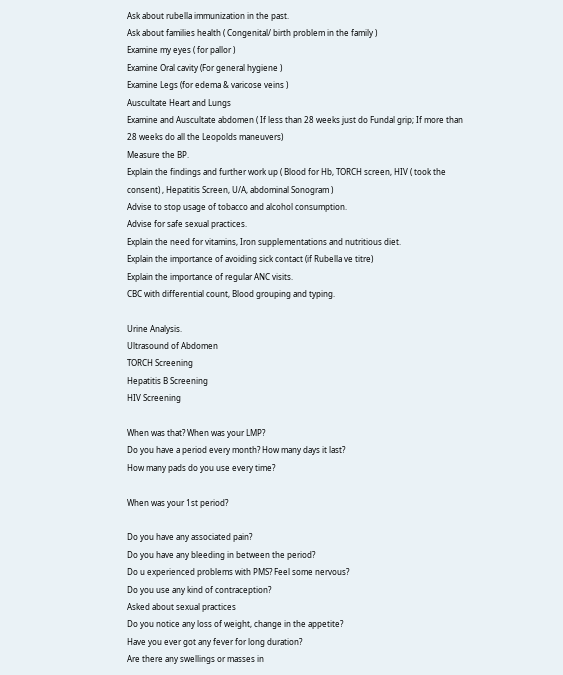Ask about rubella immunization in the past.
Ask about families health ( Congenital/ birth problem in the family )
Examine my eyes ( for pallor )
Examine Oral cavity (For general hygiene )
Examine Legs (for edema & varicose veins )
Auscultate Heart and Lungs
Examine and Auscultate abdomen ( If less than 28 weeks just do Fundal grip; If more than
28 weeks do all the Leopolds maneuvers)
Measure the BP.
Explain the findings and further work up ( Blood for Hb, TORCH screen, HIV ( took the
consent) , Hepatitis Screen, U/A, abdominal Sonogram )
Advise to stop usage of tobacco and alcohol consumption.
Advise for safe sexual practices.
Explain the need for vitamins, Iron supplementations and nutritious diet.
Explain the importance of avoiding sick contact (if Rubella ve titre)
Explain the importance of regular ANC visits.
CBC with differential count, Blood grouping and typing.

Urine Analysis.
Ultrasound of Abdomen
TORCH Screening
Hepatitis B Screening
HIV Screening

When was that? When was your LMP?
Do you have a period every month? How many days it last?
How many pads do you use every time?

When was your 1st period?

Do you have any associated pain?
Do you have any bleeding in between the period?
Do u experienced problems with PMS? Feel some nervous?
Do you use any kind of contraception?
Asked about sexual practices
Do you notice any loss of weight, change in the appetite?
Have you ever got any fever for long duration?
Are there any swellings or masses in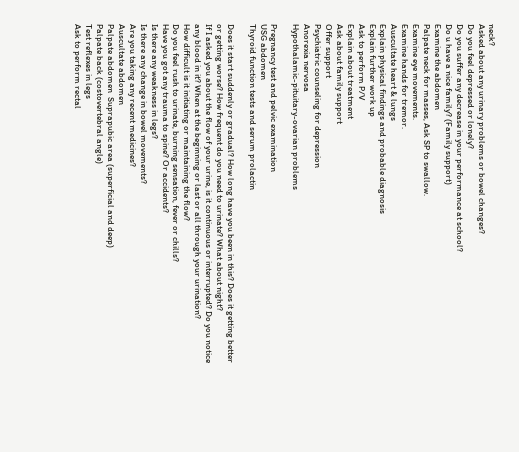neck?
Asked about any urinary problems or bowel changes?
Do you feel depressed or lonely?
Do you suffer any decrease in your performance at school?
Do u have a nice family? (Family support)
Examine the abdomen
Palpate neck for masses, Ask SP to swallow.
Examine eye movements.
Examine hands for tremor.
Auscultate heart & lungs
Explain physical findings and probable diagnosis
Explain further work up
Ask to perform P/V
Explain about treatment
Ask about family support
Offer support
Psychiatric counseling for depression
Anorexia nervosa
Hypothalamic-pituitary-ovarian problems

Pregnancy test and pelvic examination
USG abdomen
Thyroid function tests and serum prolactin

Does it start suddenly or gradual? How long have you been in this? Does it getting better
or getting worse? How frequent do you need to urinate? What about night?
If I asked you about the flow of your urine, is it continuous or interrupted? Do you notice
any blood in it? When at the beginning or last or all through your urination?
How difficult is it initiating or maintaining the flow?
Do you feel rush to urinate, burning sensation, fever or chills?
Have you got any trauma to spine? Or accidents?
Is there any weakness in legs?
Is there any change in bowel movements?
Are you taking any recent medicines?
Auscultate abdomen
Palpate abdomen  Suprapubic area (superficial and deep)
Palpate back (costovertebral angle)
Test reflexes in legs
Ask to perform rectal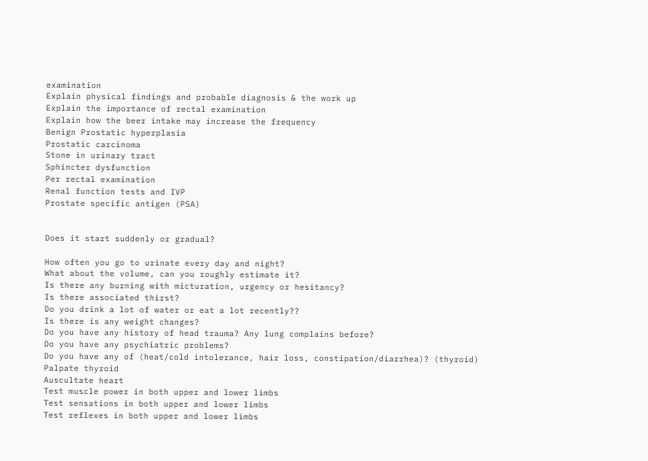examination
Explain physical findings and probable diagnosis & the work up
Explain the importance of rectal examination
Explain how the beer intake may increase the frequency
Benign Prostatic hyperplasia
Prostatic carcinoma
Stone in urinary tract
Sphincter dysfunction
Per rectal examination
Renal function tests and IVP
Prostate specific antigen (PSA)


Does it start suddenly or gradual?

How often you go to urinate every day and night?
What about the volume, can you roughly estimate it?
Is there any burning with micturation, urgency or hesitancy?
Is there associated thirst?
Do you drink a lot of water or eat a lot recently??
Is there is any weight changes?
Do you have any history of head trauma? Any lung complains before?
Do you have any psychiatric problems?
Do you have any of (heat/cold intolerance, hair loss, constipation/diarrhea)? (thyroid)
Palpate thyroid
Auscultate heart
Test muscle power in both upper and lower limbs
Test sensations in both upper and lower limbs
Test reflexes in both upper and lower limbs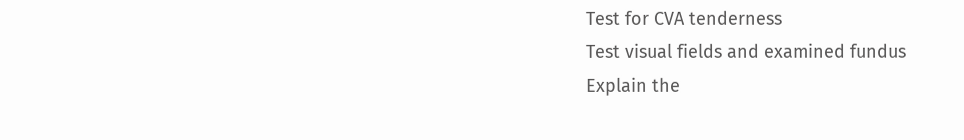Test for CVA tenderness
Test visual fields and examined fundus
Explain the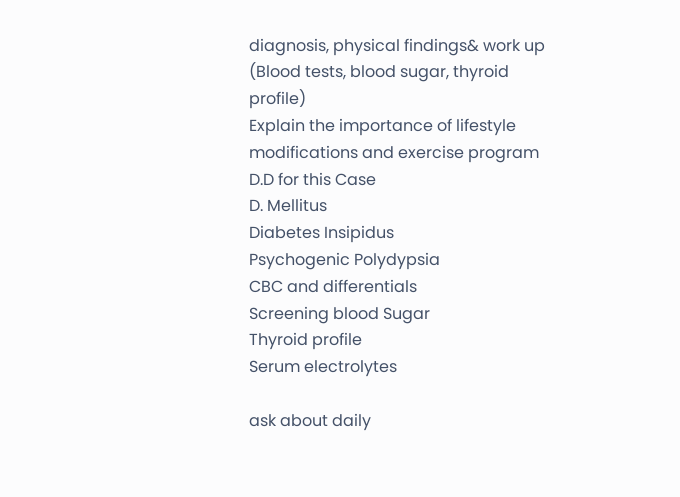diagnosis, physical findings& work up (Blood tests, blood sugar, thyroid profile)
Explain the importance of lifestyle modifications and exercise program
D.D for this Case
D. Mellitus
Diabetes Insipidus
Psychogenic Polydypsia
CBC and differentials
Screening blood Sugar
Thyroid profile
Serum electrolytes

ask about daily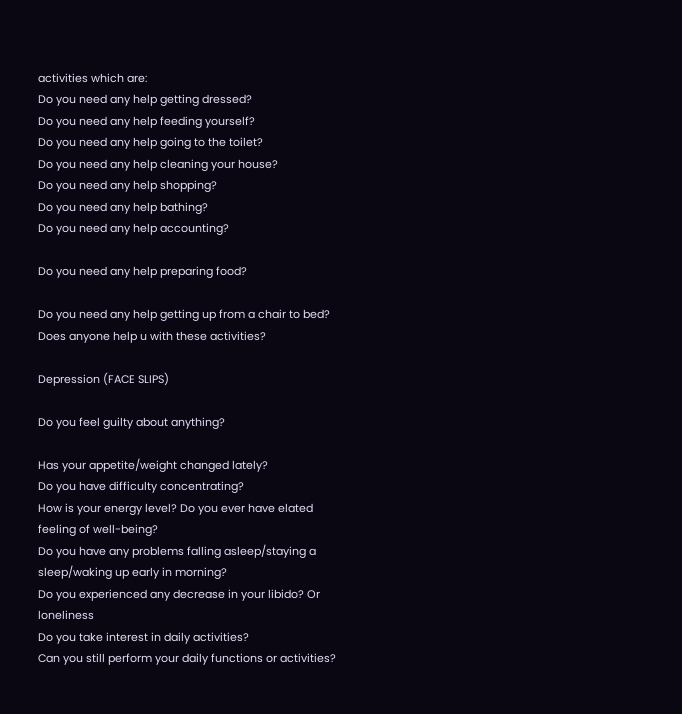activities which are:
Do you need any help getting dressed?
Do you need any help feeding yourself?
Do you need any help going to the toilet?
Do you need any help cleaning your house?
Do you need any help shopping?
Do you need any help bathing?
Do you need any help accounting?

Do you need any help preparing food?

Do you need any help getting up from a chair to bed?
Does anyone help u with these activities?

Depression (FACE SLIPS)

Do you feel guilty about anything?

Has your appetite/weight changed lately?
Do you have difficulty concentrating?
How is your energy level? Do you ever have elated feeling of well-being?
Do you have any problems falling asleep/staying a sleep/waking up early in morning?
Do you experienced any decrease in your libido? Or loneliness
Do you take interest in daily activities?
Can you still perform your daily functions or activities?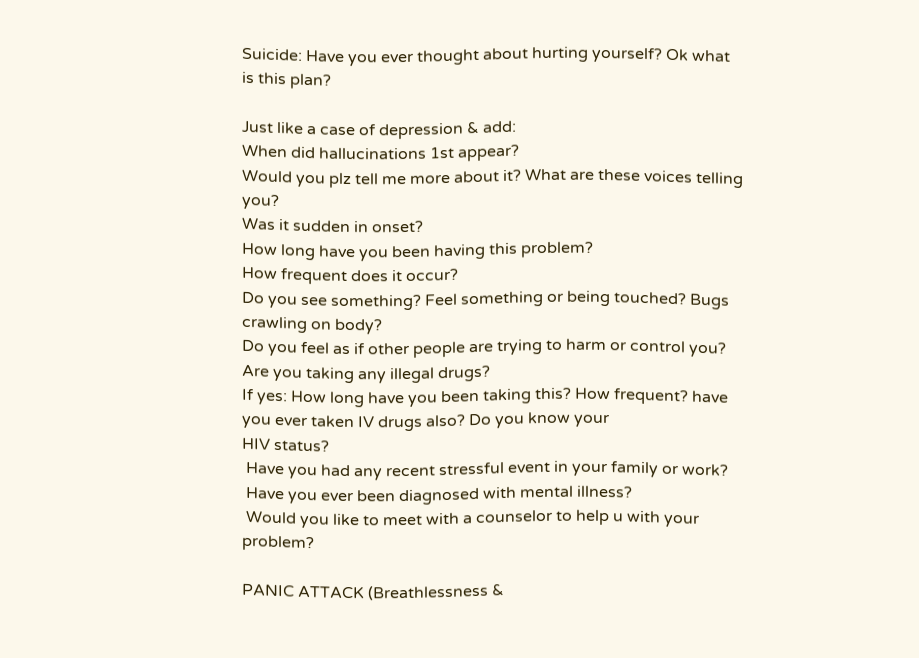Suicide: Have you ever thought about hurting yourself? Ok what is this plan?

Just like a case of depression & add:
When did hallucinations 1st appear?
Would you plz tell me more about it? What are these voices telling you?
Was it sudden in onset?
How long have you been having this problem?
How frequent does it occur?
Do you see something? Feel something or being touched? Bugs crawling on body?
Do you feel as if other people are trying to harm or control you?
Are you taking any illegal drugs?
If yes: How long have you been taking this? How frequent? have you ever taken IV drugs also? Do you know your
HIV status?
 Have you had any recent stressful event in your family or work?
 Have you ever been diagnosed with mental illness?
 Would you like to meet with a counselor to help u with your problem?

PANIC ATTACK (Breathlessness &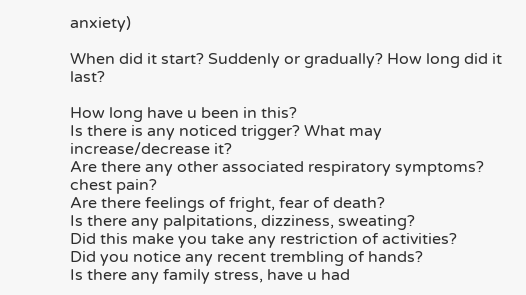anxiety)

When did it start? Suddenly or gradually? How long did it last?

How long have u been in this?
Is there is any noticed trigger? What may increase/decrease it?
Are there any other associated respiratory symptoms? chest pain?
Are there feelings of fright, fear of death?
Is there any palpitations, dizziness, sweating?
Did this make you take any restriction of activities?
Did you notice any recent trembling of hands?
Is there any family stress, have u had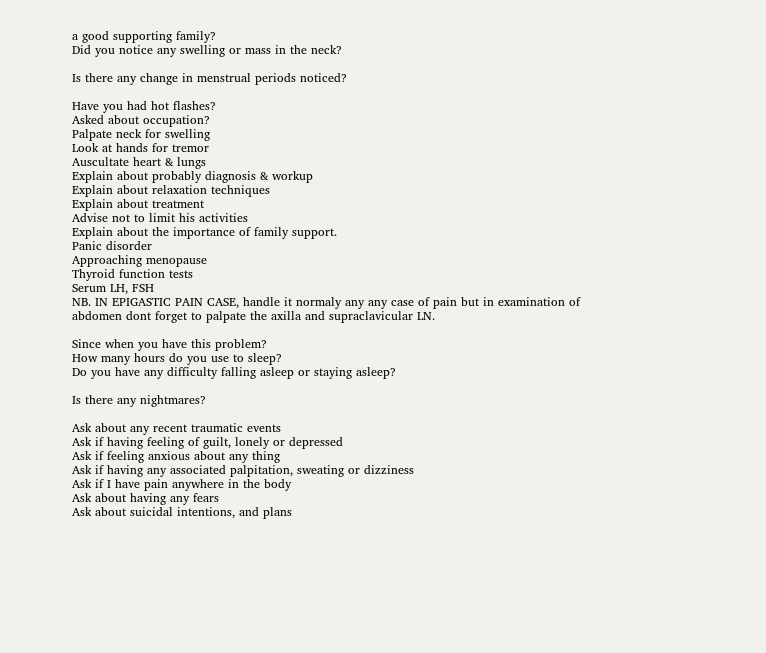a good supporting family?
Did you notice any swelling or mass in the neck?

Is there any change in menstrual periods noticed?

Have you had hot flashes?
Asked about occupation?
Palpate neck for swelling
Look at hands for tremor
Auscultate heart & lungs
Explain about probably diagnosis & workup
Explain about relaxation techniques
Explain about treatment
Advise not to limit his activities
Explain about the importance of family support.
Panic disorder
Approaching menopause
Thyroid function tests
Serum LH, FSH
NB. IN EPIGASTIC PAIN CASE, handle it normaly any any case of pain but in examination of
abdomen dont forget to palpate the axilla and supraclavicular LN.

Since when you have this problem?
How many hours do you use to sleep?
Do you have any difficulty falling asleep or staying asleep?

Is there any nightmares?

Ask about any recent traumatic events
Ask if having feeling of guilt, lonely or depressed
Ask if feeling anxious about any thing
Ask if having any associated palpitation, sweating or dizziness
Ask if I have pain anywhere in the body
Ask about having any fears
Ask about suicidal intentions, and plans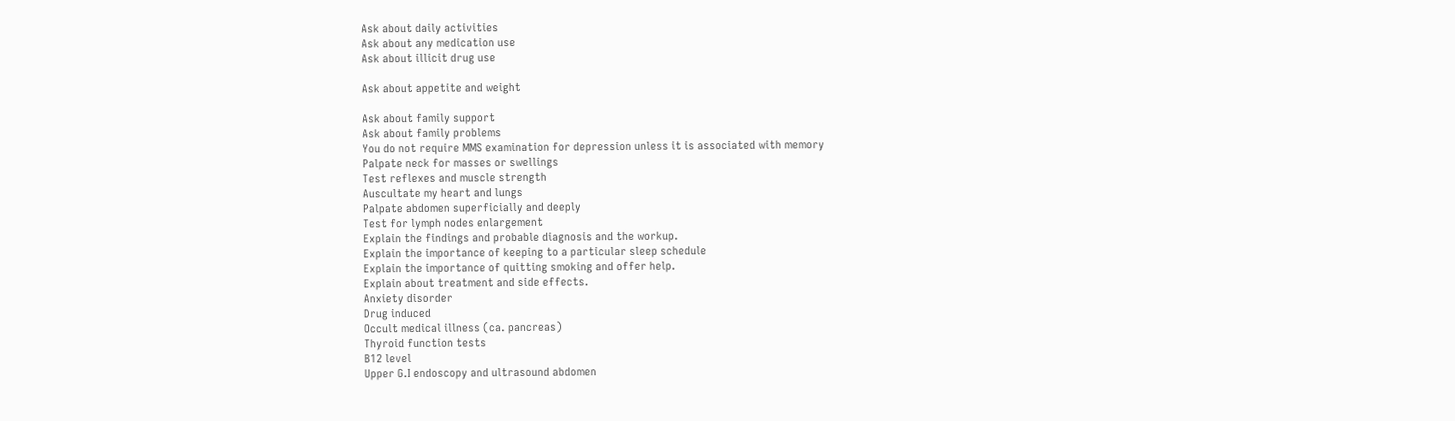Ask about daily activities
Ask about any medication use
Ask about illicit drug use

Ask about appetite and weight

Ask about family support
Ask about family problems
You do not require MMS examination for depression unless it is associated with memory
Palpate neck for masses or swellings
Test reflexes and muscle strength
Auscultate my heart and lungs
Palpate abdomen superficially and deeply
Test for lymph nodes enlargement
Explain the findings and probable diagnosis and the workup.
Explain the importance of keeping to a particular sleep schedule
Explain the importance of quitting smoking and offer help.
Explain about treatment and side effects.
Anxiety disorder
Drug induced
Occult medical illness (ca. pancreas)
Thyroid function tests
B12 level
Upper G.I endoscopy and ultrasound abdomen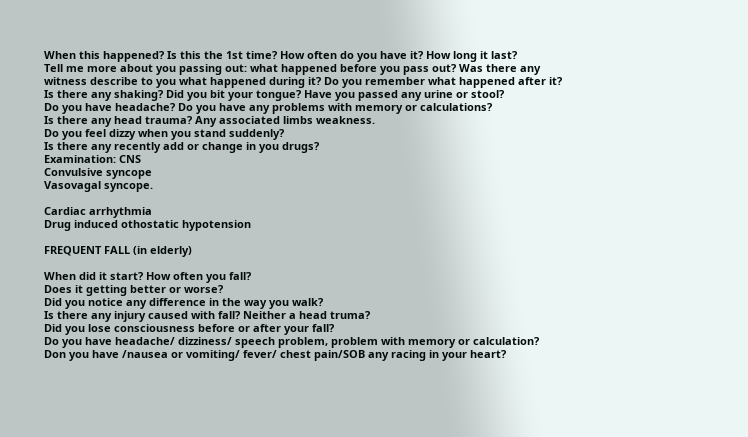When this happened? Is this the 1st time? How often do you have it? How long it last?
Tell me more about you passing out: what happened before you pass out? Was there any
witness describe to you what happened during it? Do you remember what happened after it?
Is there any shaking? Did you bit your tongue? Have you passed any urine or stool?
Do you have headache? Do you have any problems with memory or calculations?
Is there any head trauma? Any associated limbs weakness.
Do you feel dizzy when you stand suddenly?
Is there any recently add or change in you drugs?
Examination: CNS
Convulsive syncope
Vasovagal syncope.

Cardiac arrhythmia
Drug induced othostatic hypotension

FREQUENT FALL (in elderly)

When did it start? How often you fall?
Does it getting better or worse?
Did you notice any difference in the way you walk?
Is there any injury caused with fall? Neither a head truma?
Did you lose consciousness before or after your fall?
Do you have headache/ dizziness/ speech problem, problem with memory or calculation?
Don you have /nausea or vomiting/ fever/ chest pain/SOB any racing in your heart?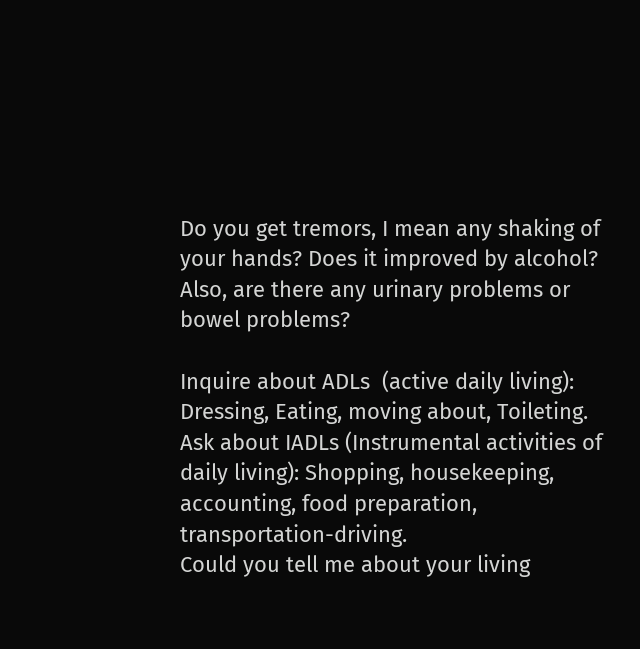Do you get tremors, I mean any shaking of your hands? Does it improved by alcohol?
Also, are there any urinary problems or bowel problems?

Inquire about ADLs  (active daily living): Dressing, Eating, moving about, Toileting.
Ask about IADLs (Instrumental activities of daily living): Shopping, housekeeping,
accounting, food preparation, transportation-driving.
Could you tell me about your living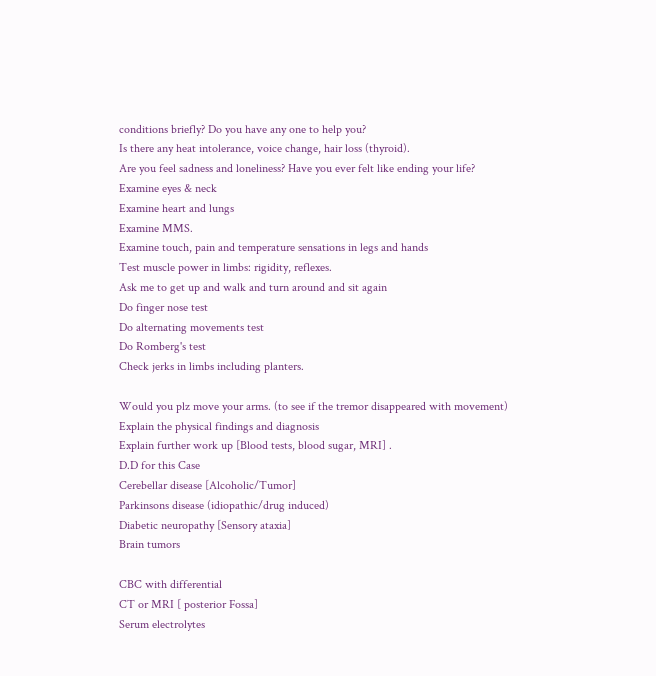conditions briefly? Do you have any one to help you?
Is there any heat intolerance, voice change, hair loss (thyroid).
Are you feel sadness and loneliness? Have you ever felt like ending your life?
Examine eyes & neck
Examine heart and lungs
Examine MMS.
Examine touch, pain and temperature sensations in legs and hands
Test muscle power in limbs: rigidity, reflexes.
Ask me to get up and walk and turn around and sit again
Do finger nose test
Do alternating movements test
Do Romberg's test
Check jerks in limbs including planters.

Would you plz move your arms. (to see if the tremor disappeared with movement)
Explain the physical findings and diagnosis
Explain further work up [Blood tests, blood sugar, MRI] .
D.D for this Case
Cerebellar disease [Alcoholic/Tumor]
Parkinsons disease (idiopathic/drug induced)
Diabetic neuropathy [Sensory ataxia]
Brain tumors

CBC with differential
CT or MRI [ posterior Fossa]
Serum electrolytes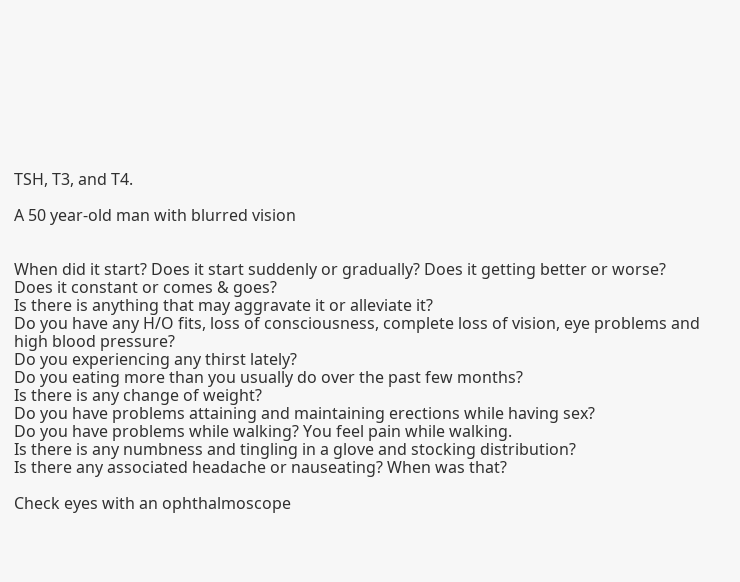TSH, T3, and T4.

A 50 year-old man with blurred vision


When did it start? Does it start suddenly or gradually? Does it getting better or worse?
Does it constant or comes & goes?
Is there is anything that may aggravate it or alleviate it?
Do you have any H/O fits, loss of consciousness, complete loss of vision, eye problems and
high blood pressure?
Do you experiencing any thirst lately?
Do you eating more than you usually do over the past few months?
Is there is any change of weight?
Do you have problems attaining and maintaining erections while having sex?
Do you have problems while walking? You feel pain while walking.
Is there is any numbness and tingling in a glove and stocking distribution?
Is there any associated headache or nauseating? When was that?

Check eyes with an ophthalmoscope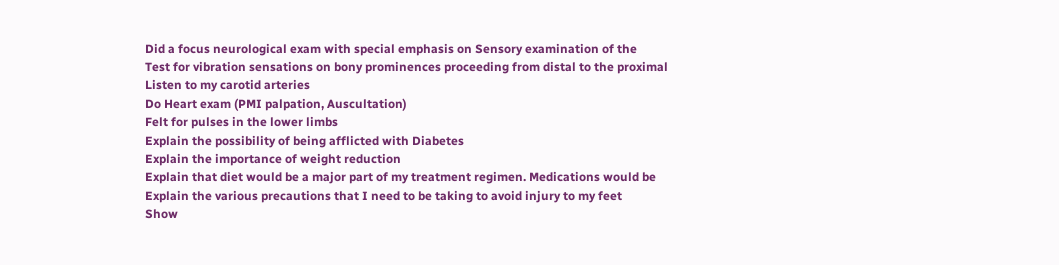Did a focus neurological exam with special emphasis on Sensory examination of the
Test for vibration sensations on bony prominences proceeding from distal to the proximal
Listen to my carotid arteries
Do Heart exam (PMI palpation, Auscultation)
Felt for pulses in the lower limbs
Explain the possibility of being afflicted with Diabetes
Explain the importance of weight reduction
Explain that diet would be a major part of my treatment regimen. Medications would be
Explain the various precautions that I need to be taking to avoid injury to my feet
Show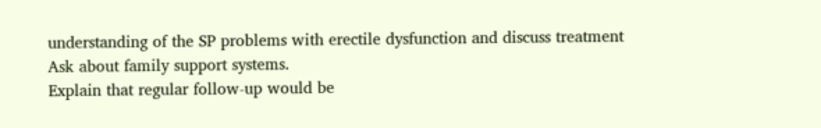understanding of the SP problems with erectile dysfunction and discuss treatment
Ask about family support systems.
Explain that regular follow-up would be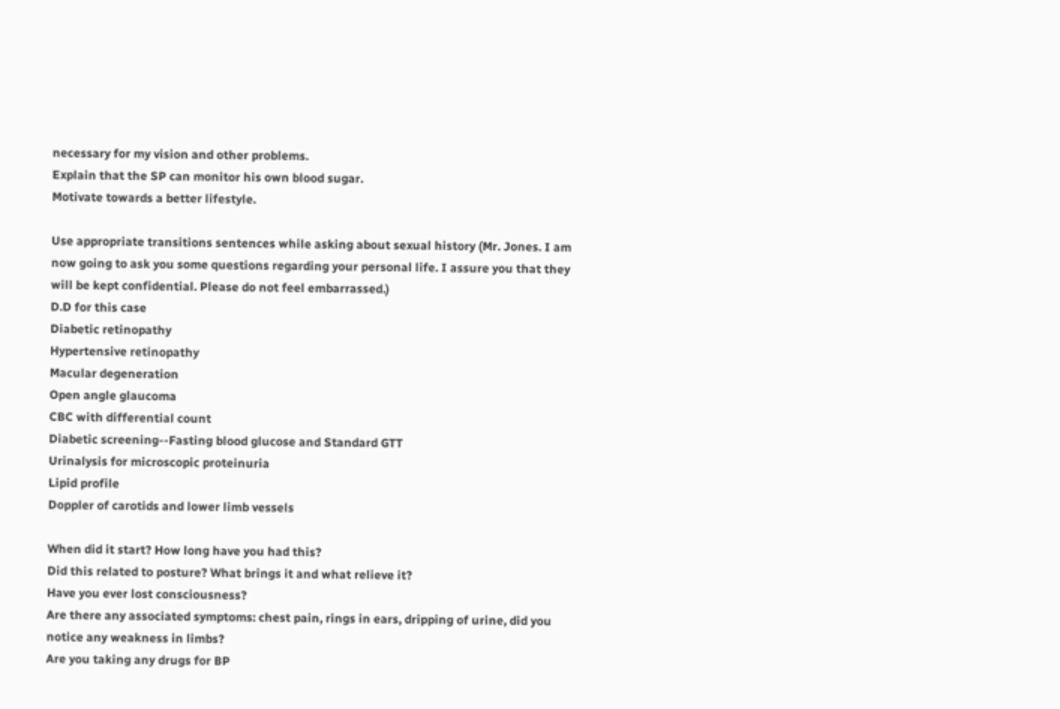necessary for my vision and other problems.
Explain that the SP can monitor his own blood sugar.
Motivate towards a better lifestyle.

Use appropriate transitions sentences while asking about sexual history (Mr. Jones. I am
now going to ask you some questions regarding your personal life. I assure you that they
will be kept confidential. Please do not feel embarrassed.)
D.D for this case
Diabetic retinopathy
Hypertensive retinopathy
Macular degeneration
Open angle glaucoma
CBC with differential count
Diabetic screening--Fasting blood glucose and Standard GTT
Urinalysis for microscopic proteinuria
Lipid profile
Doppler of carotids and lower limb vessels

When did it start? How long have you had this?
Did this related to posture? What brings it and what relieve it?
Have you ever lost consciousness?
Are there any associated symptoms: chest pain, rings in ears, dripping of urine, did you
notice any weakness in limbs?
Are you taking any drugs for BP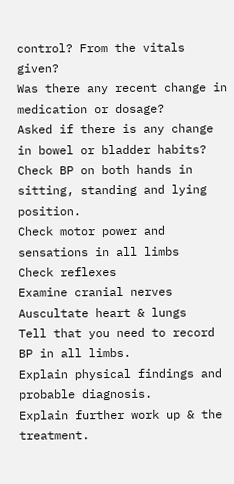control? From the vitals given?
Was there any recent change in medication or dosage?
Asked if there is any change in bowel or bladder habits?
Check BP on both hands in sitting, standing and lying position.
Check motor power and sensations in all limbs
Check reflexes
Examine cranial nerves
Auscultate heart & lungs
Tell that you need to record BP in all limbs.
Explain physical findings and probable diagnosis.
Explain further work up & the treatment.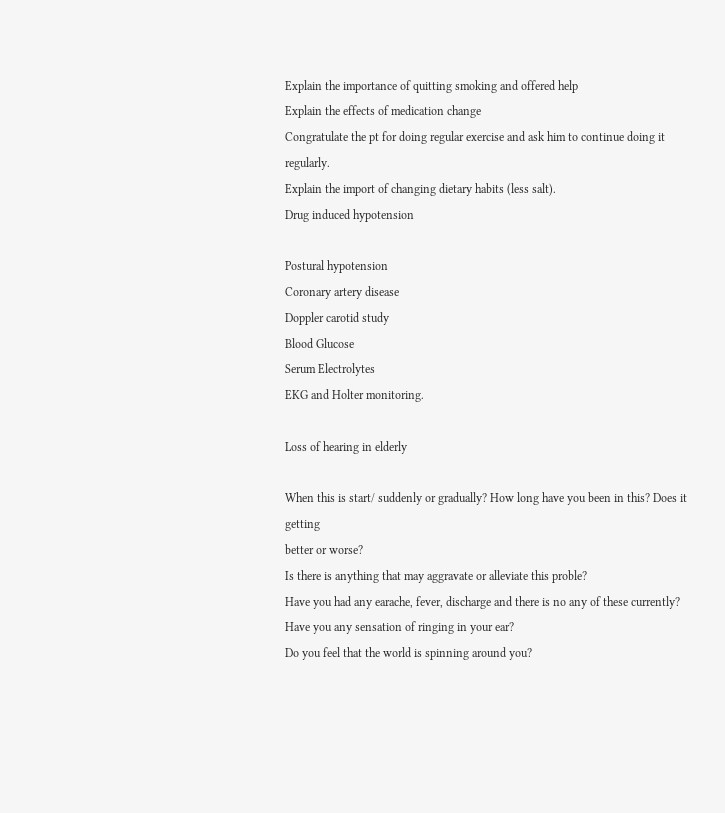Explain the importance of quitting smoking and offered help
Explain the effects of medication change
Congratulate the pt for doing regular exercise and ask him to continue doing it regularly.
Explain the import of changing dietary habits (less salt).
Drug induced hypotension

Postural hypotension
Coronary artery disease
Doppler carotid study
Blood Glucose
Serum Electrolytes
EKG and Holter monitoring.

Loss of hearing in elderly

When this is start/ suddenly or gradually? How long have you been in this? Does it getting
better or worse?
Is there is anything that may aggravate or alleviate this proble?
Have you had any earache, fever, discharge and there is no any of these currently?
Have you any sensation of ringing in your ear?
Do you feel that the world is spinning around you?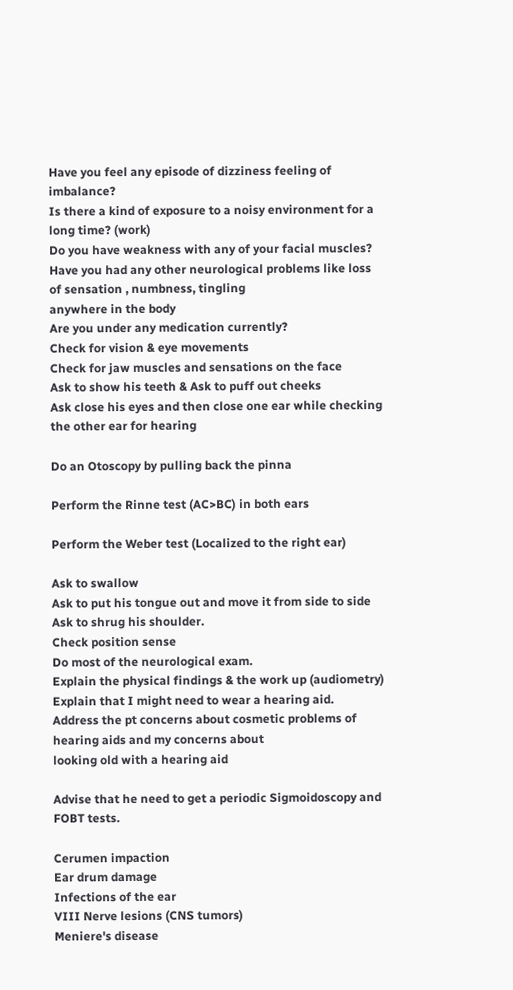Have you feel any episode of dizziness feeling of imbalance?
Is there a kind of exposure to a noisy environment for a long time? (work)
Do you have weakness with any of your facial muscles?
Have you had any other neurological problems like loss of sensation , numbness, tingling
anywhere in the body
Are you under any medication currently?
Check for vision & eye movements
Check for jaw muscles and sensations on the face
Ask to show his teeth & Ask to puff out cheeks
Ask close his eyes and then close one ear while checking the other ear for hearing

Do an Otoscopy by pulling back the pinna

Perform the Rinne test (AC>BC) in both ears

Perform the Weber test (Localized to the right ear)

Ask to swallow
Ask to put his tongue out and move it from side to side
Ask to shrug his shoulder.
Check position sense
Do most of the neurological exam.
Explain the physical findings & the work up (audiometry)
Explain that I might need to wear a hearing aid.
Address the pt concerns about cosmetic problems of hearing aids and my concerns about
looking old with a hearing aid

Advise that he need to get a periodic Sigmoidoscopy and FOBT tests.

Cerumen impaction
Ear drum damage
Infections of the ear
VIII Nerve lesions (CNS tumors)
Meniere's disease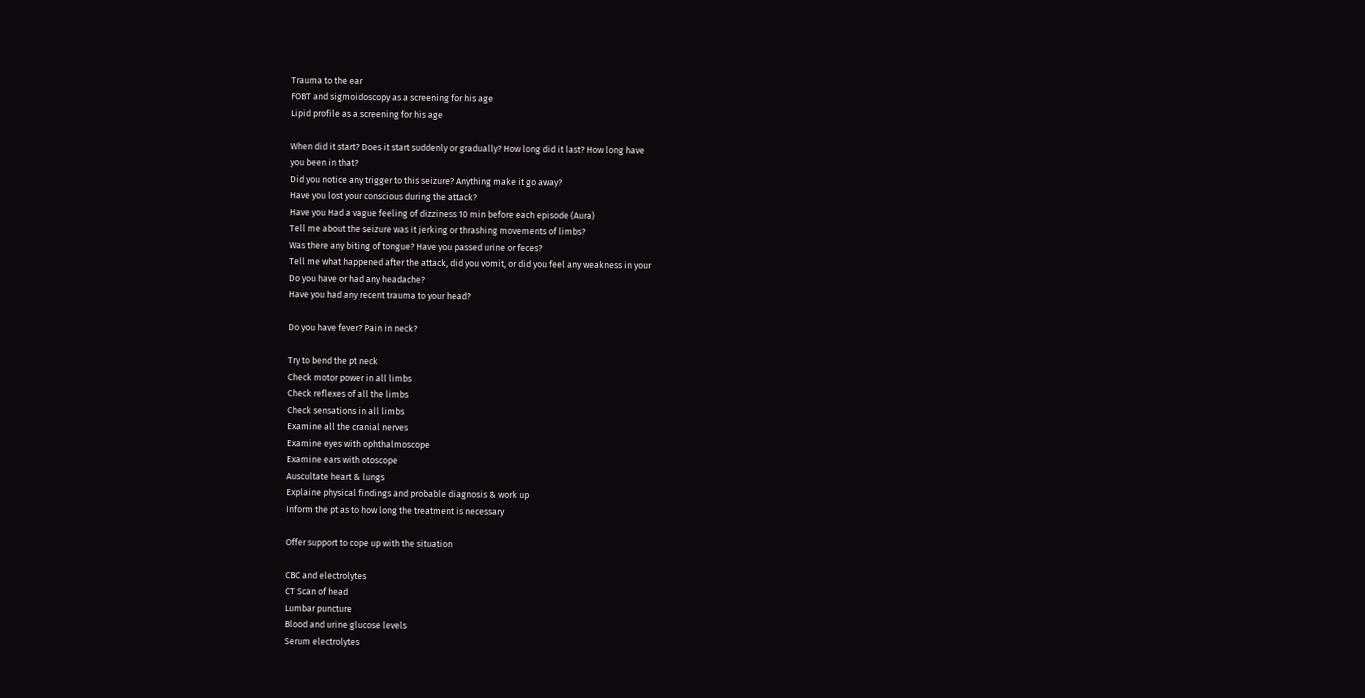Trauma to the ear
FOBT and sigmoidoscopy as a screening for his age
Lipid profile as a screening for his age

When did it start? Does it start suddenly or gradually? How long did it last? How long have
you been in that?
Did you notice any trigger to this seizure? Anything make it go away?
Have you lost your conscious during the attack?
Have you Had a vague feeling of dizziness 10 min before each episode (Aura)
Tell me about the seizure was it jerking or thrashing movements of limbs?
Was there any biting of tongue? Have you passed urine or feces?
Tell me what happened after the attack, did you vomit, or did you feel any weakness in your
Do you have or had any headache?
Have you had any recent trauma to your head?

Do you have fever? Pain in neck?

Try to bend the pt neck
Check motor power in all limbs
Check reflexes of all the limbs
Check sensations in all limbs
Examine all the cranial nerves
Examine eyes with ophthalmoscope
Examine ears with otoscope
Auscultate heart & lungs
Explaine physical findings and probable diagnosis & work up
Inform the pt as to how long the treatment is necessary

Offer support to cope up with the situation

CBC and electrolytes
CT Scan of head
Lumbar puncture
Blood and urine glucose levels
Serum electrolytes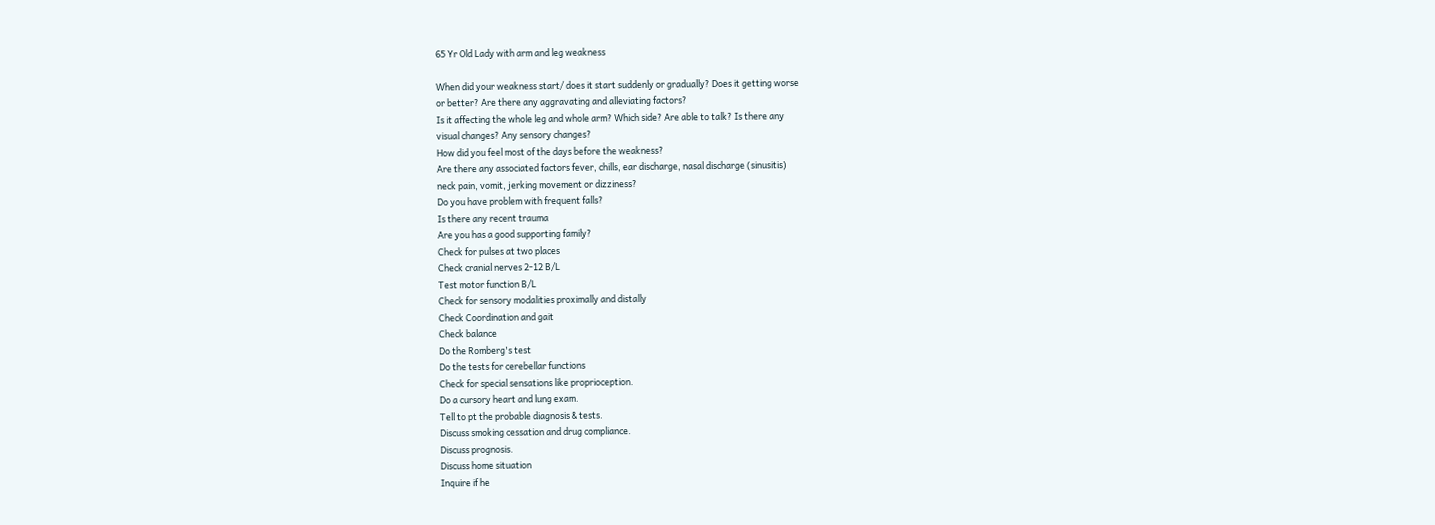65 Yr Old Lady with arm and leg weakness

When did your weakness start/ does it start suddenly or gradually? Does it getting worse
or better? Are there any aggravating and alleviating factors?
Is it affecting the whole leg and whole arm? Which side? Are able to talk? Is there any
visual changes? Any sensory changes?
How did you feel most of the days before the weakness?
Are there any associated factors fever, chills, ear discharge, nasal discharge (sinusitis)
neck pain, vomit, jerking movement or dizziness?
Do you have problem with frequent falls?
Is there any recent trauma
Are you has a good supporting family?
Check for pulses at two places
Check cranial nerves 2-12 B/L
Test motor function B/L
Check for sensory modalities proximally and distally
Check Coordination and gait
Check balance
Do the Romberg's test
Do the tests for cerebellar functions
Check for special sensations like proprioception.
Do a cursory heart and lung exam.
Tell to pt the probable diagnosis & tests.
Discuss smoking cessation and drug compliance.
Discuss prognosis.
Discuss home situation
Inquire if he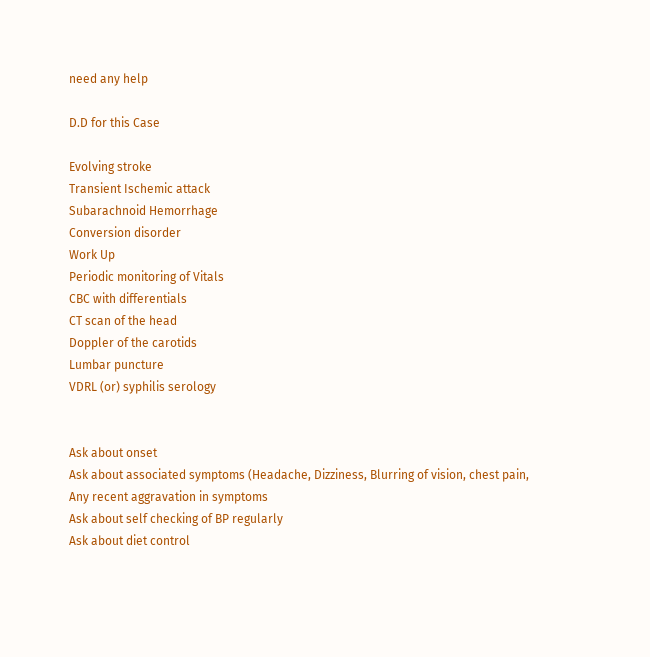need any help

D.D for this Case

Evolving stroke
Transient Ischemic attack
Subarachnoid Hemorrhage
Conversion disorder
Work Up
Periodic monitoring of Vitals
CBC with differentials
CT scan of the head
Doppler of the carotids
Lumbar puncture
VDRL (or) syphilis serology


Ask about onset
Ask about associated symptoms (Headache, Dizziness, Blurring of vision, chest pain,
Any recent aggravation in symptoms
Ask about self checking of BP regularly
Ask about diet control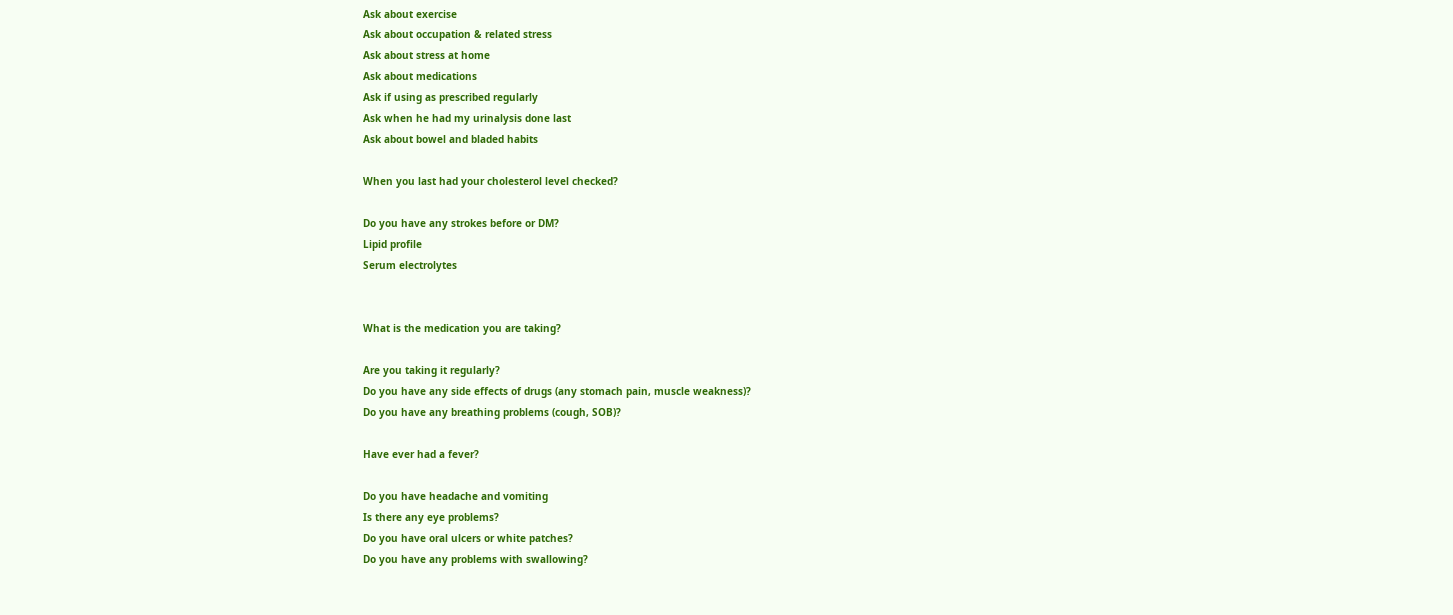Ask about exercise
Ask about occupation & related stress
Ask about stress at home
Ask about medications
Ask if using as prescribed regularly
Ask when he had my urinalysis done last
Ask about bowel and bladed habits

When you last had your cholesterol level checked?

Do you have any strokes before or DM?
Lipid profile
Serum electrolytes


What is the medication you are taking?

Are you taking it regularly?
Do you have any side effects of drugs (any stomach pain, muscle weakness)?
Do you have any breathing problems (cough, SOB)?

Have ever had a fever?

Do you have headache and vomiting
Is there any eye problems?
Do you have oral ulcers or white patches?
Do you have any problems with swallowing?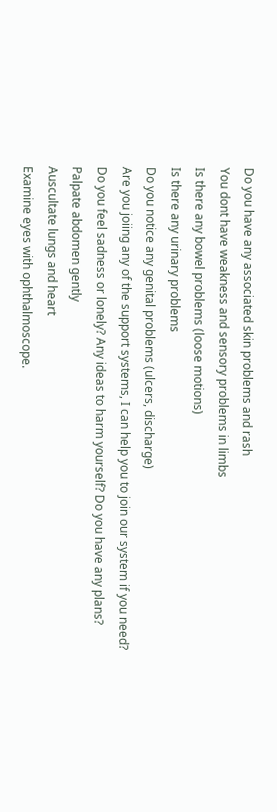Do you have any associated skin problems and rash
You dont have weakness and sensory problems in limbs
Is there any bowel problems (loose motions)
Is there any urinary problems
Do you notice any genital problems (ulcers, discharge)
Are you joiing any of the support systems, I can help you to join our system if you need?
Do you feel sadness or lonely? Any ideas to harm yourself? Do you have any plans?
Palpate abdomen gently
Auscultate lungs and heart
Examine eyes with ophthalmoscope.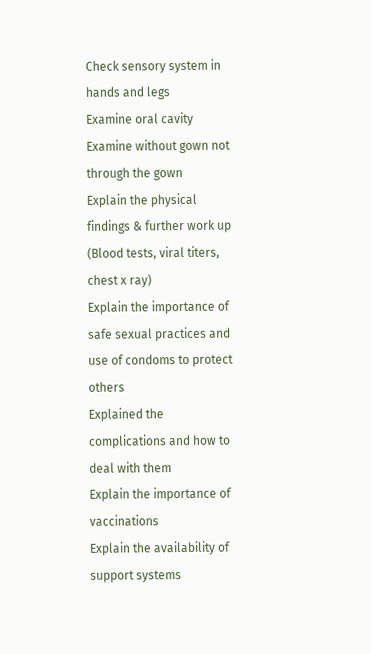Check sensory system in hands and legs
Examine oral cavity
Examine without gown not through the gown
Explain the physical findings & further work up (Blood tests, viral titers, chest x ray)
Explain the importance of safe sexual practices and use of condoms to protect others
Explained the complications and how to deal with them
Explain the importance of vaccinations
Explain the availability of support systems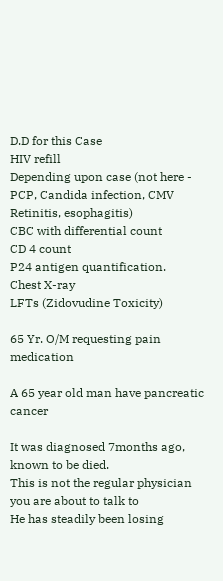D.D for this Case
HIV refill
Depending upon case (not here - PCP, Candida infection, CMV Retinitis, esophagitis)
CBC with differential count
CD 4 count
P24 antigen quantification.
Chest X-ray
LFTs (Zidovudine Toxicity)

65 Yr. O/M requesting pain medication

A 65 year old man have pancreatic cancer

It was diagnosed 7months ago, known to be died.
This is not the regular physician you are about to talk to
He has steadily been losing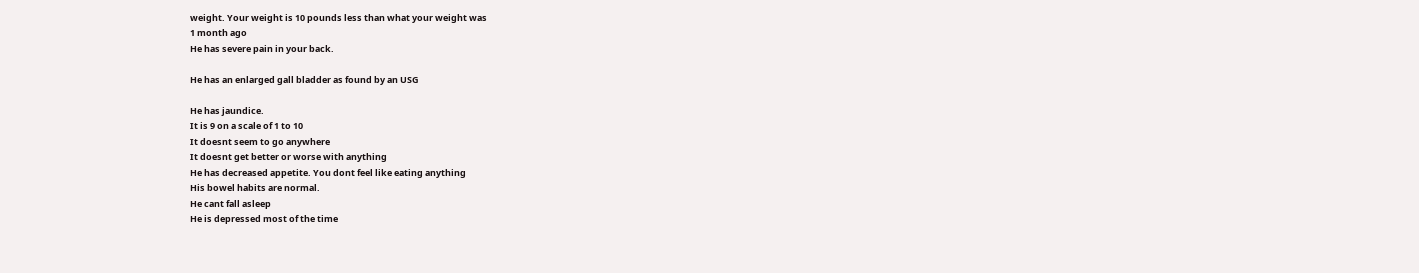weight. Your weight is 10 pounds less than what your weight was
1 month ago
He has severe pain in your back.

He has an enlarged gall bladder as found by an USG

He has jaundice.
It is 9 on a scale of 1 to 10
It doesnt seem to go anywhere
It doesnt get better or worse with anything
He has decreased appetite. You dont feel like eating anything
His bowel habits are normal.
He cant fall asleep
He is depressed most of the time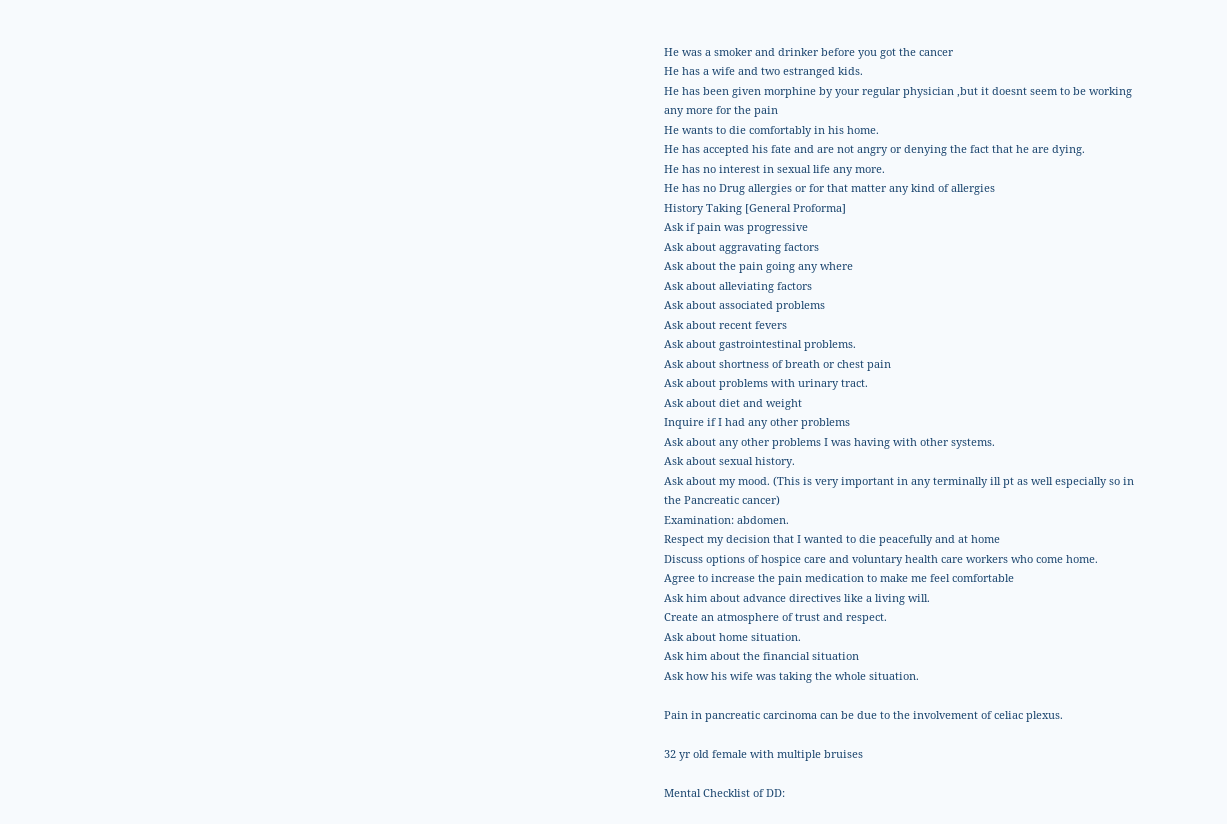He was a smoker and drinker before you got the cancer
He has a wife and two estranged kids.
He has been given morphine by your regular physician ,but it doesnt seem to be working
any more for the pain
He wants to die comfortably in his home.
He has accepted his fate and are not angry or denying the fact that he are dying.
He has no interest in sexual life any more.
He has no Drug allergies or for that matter any kind of allergies
History Taking [General Proforma]
Ask if pain was progressive
Ask about aggravating factors
Ask about the pain going any where
Ask about alleviating factors
Ask about associated problems
Ask about recent fevers
Ask about gastrointestinal problems.
Ask about shortness of breath or chest pain
Ask about problems with urinary tract.
Ask about diet and weight
Inquire if I had any other problems
Ask about any other problems I was having with other systems.
Ask about sexual history.
Ask about my mood. (This is very important in any terminally ill pt as well especially so in
the Pancreatic cancer)
Examination: abdomen.
Respect my decision that I wanted to die peacefully and at home
Discuss options of hospice care and voluntary health care workers who come home.
Agree to increase the pain medication to make me feel comfortable
Ask him about advance directives like a living will.
Create an atmosphere of trust and respect.
Ask about home situation.
Ask him about the financial situation
Ask how his wife was taking the whole situation.

Pain in pancreatic carcinoma can be due to the involvement of celiac plexus.

32 yr old female with multiple bruises

Mental Checklist of DD: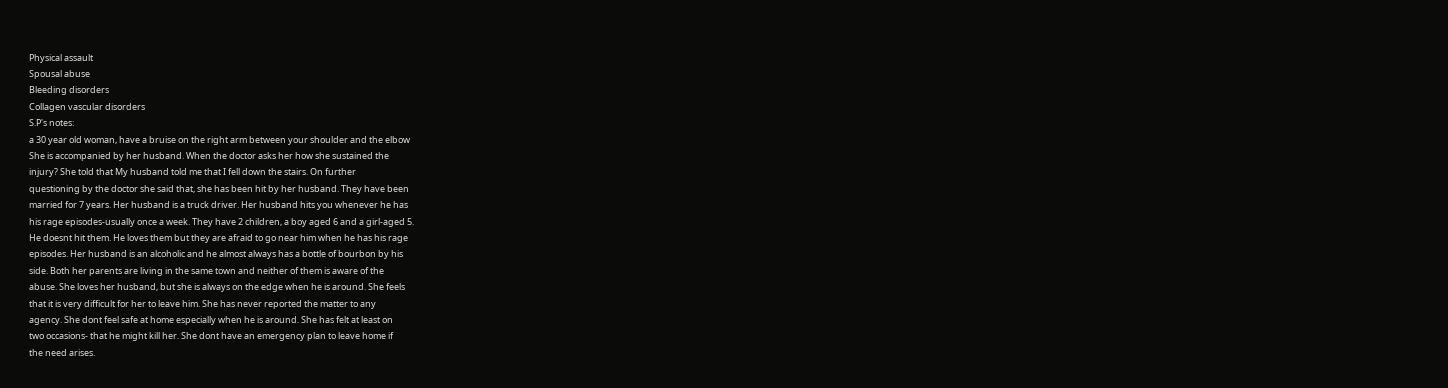Physical assault
Spousal abuse
Bleeding disorders
Collagen vascular disorders
S.P's notes:
a 30 year old woman, have a bruise on the right arm between your shoulder and the elbow
She is accompanied by her husband. When the doctor asks her how she sustained the
injury? She told that My husband told me that I fell down the stairs. On further
questioning by the doctor she said that, she has been hit by her husband. They have been
married for 7 years. Her husband is a truck driver. Her husband hits you whenever he has
his rage episodes-usually once a week. They have 2 children, a boy aged 6 and a girl-aged 5.
He doesnt hit them. He loves them but they are afraid to go near him when he has his rage
episodes. Her husband is an alcoholic and he almost always has a bottle of bourbon by his
side. Both her parents are living in the same town and neither of them is aware of the
abuse. She loves her husband, but she is always on the edge when he is around. She feels
that it is very difficult for her to leave him. She has never reported the matter to any
agency. She dont feel safe at home especially when he is around. She has felt at least on
two occasions- that he might kill her. She dont have an emergency plan to leave home if
the need arises.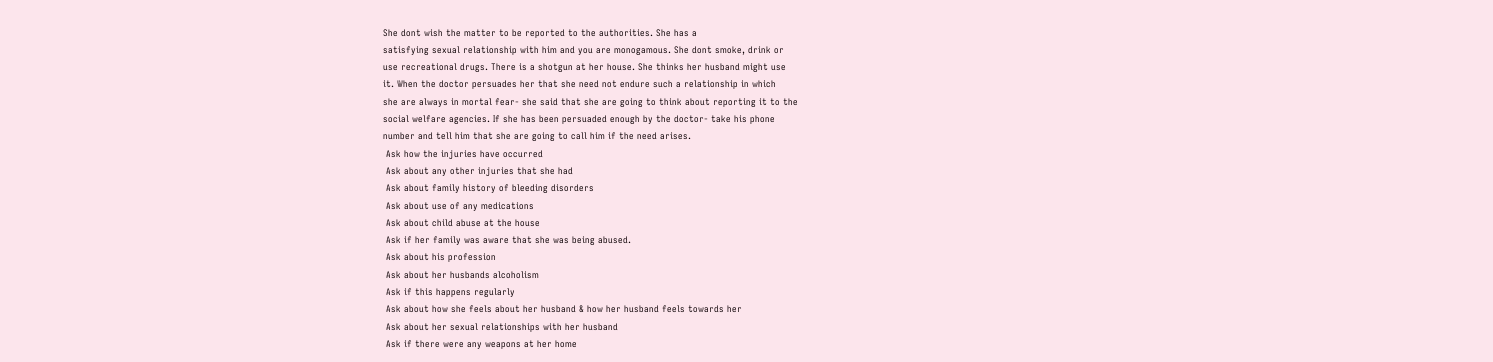She dont wish the matter to be reported to the authorities. She has a
satisfying sexual relationship with him and you are monogamous. She dont smoke, drink or
use recreational drugs. There is a shotgun at her house. She thinks her husband might use
it. When the doctor persuades her that she need not endure such a relationship in which
she are always in mortal fear- she said that she are going to think about reporting it to the
social welfare agencies. If she has been persuaded enough by the doctor- take his phone
number and tell him that she are going to call him if the need arises.
 Ask how the injuries have occurred
 Ask about any other injuries that she had
 Ask about family history of bleeding disorders
 Ask about use of any medications
 Ask about child abuse at the house
 Ask if her family was aware that she was being abused.
 Ask about his profession
 Ask about her husbands alcoholism
 Ask if this happens regularly
 Ask about how she feels about her husband & how her husband feels towards her
 Ask about her sexual relationships with her husband
 Ask if there were any weapons at her home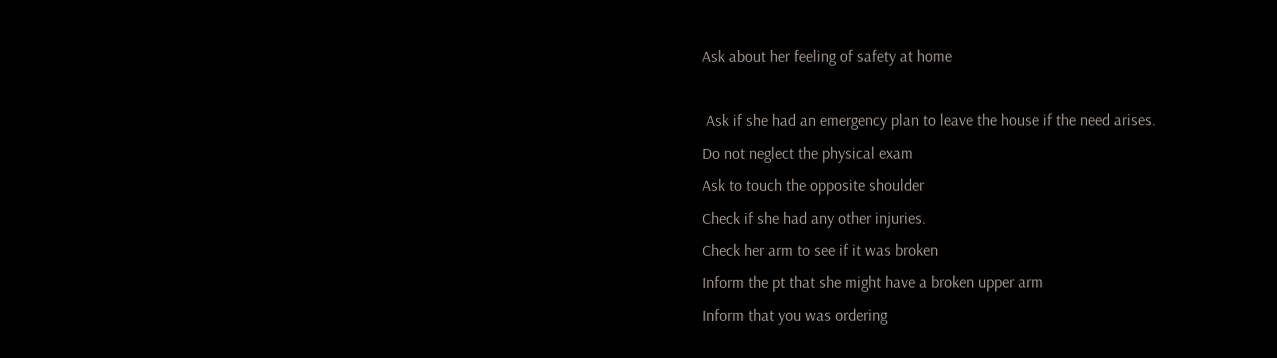Ask about her feeling of safety at home

 Ask if she had an emergency plan to leave the house if the need arises.
Do not neglect the physical exam
Ask to touch the opposite shoulder
Check if she had any other injuries.
Check her arm to see if it was broken
Inform the pt that she might have a broken upper arm
Inform that you was ordering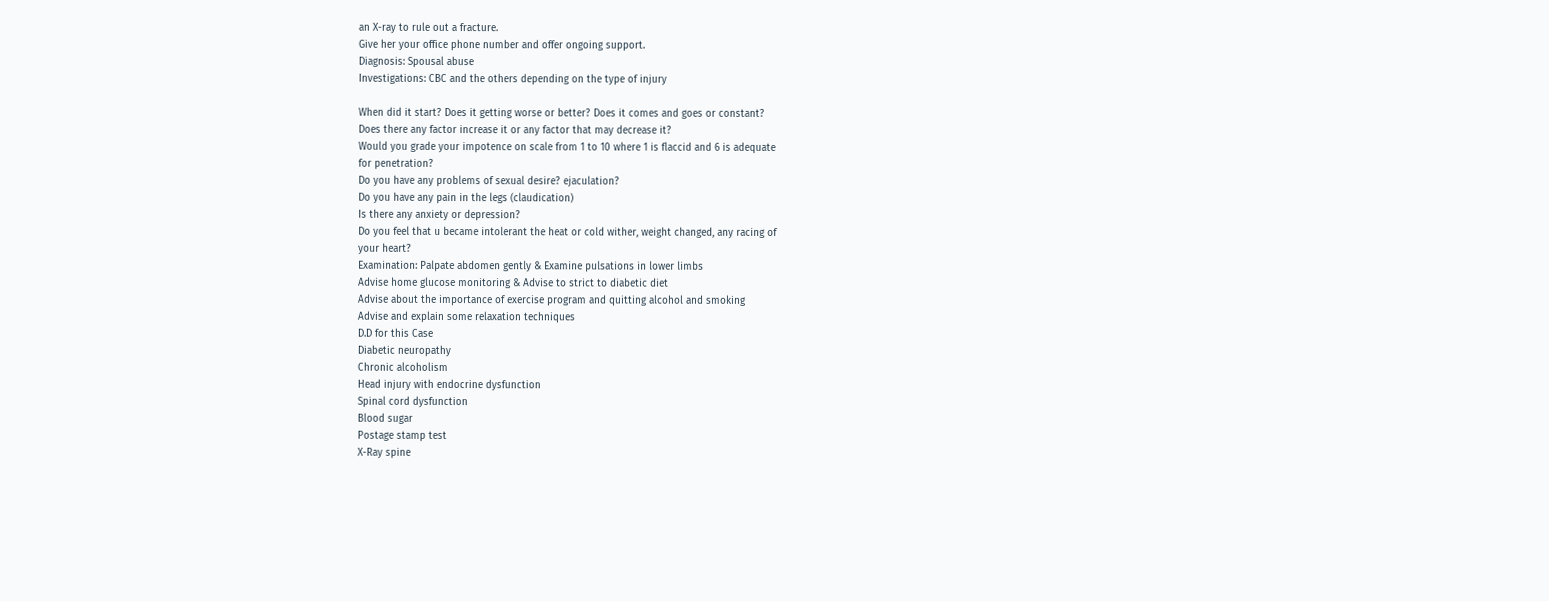an X-ray to rule out a fracture.
Give her your office phone number and offer ongoing support.
Diagnosis: Spousal abuse
Investigations: CBC and the others depending on the type of injury

When did it start? Does it getting worse or better? Does it comes and goes or constant?
Does there any factor increase it or any factor that may decrease it?
Would you grade your impotence on scale from 1 to 10 where 1 is flaccid and 6 is adequate
for penetration?
Do you have any problems of sexual desire? ejaculation?
Do you have any pain in the legs (claudication)
Is there any anxiety or depression?
Do you feel that u became intolerant the heat or cold wither, weight changed, any racing of
your heart?
Examination: Palpate abdomen gently & Examine pulsations in lower limbs
Advise home glucose monitoring & Advise to strict to diabetic diet
Advise about the importance of exercise program and quitting alcohol and smoking
Advise and explain some relaxation techniques
D.D for this Case
Diabetic neuropathy
Chronic alcoholism
Head injury with endocrine dysfunction
Spinal cord dysfunction
Blood sugar
Postage stamp test
X-Ray spine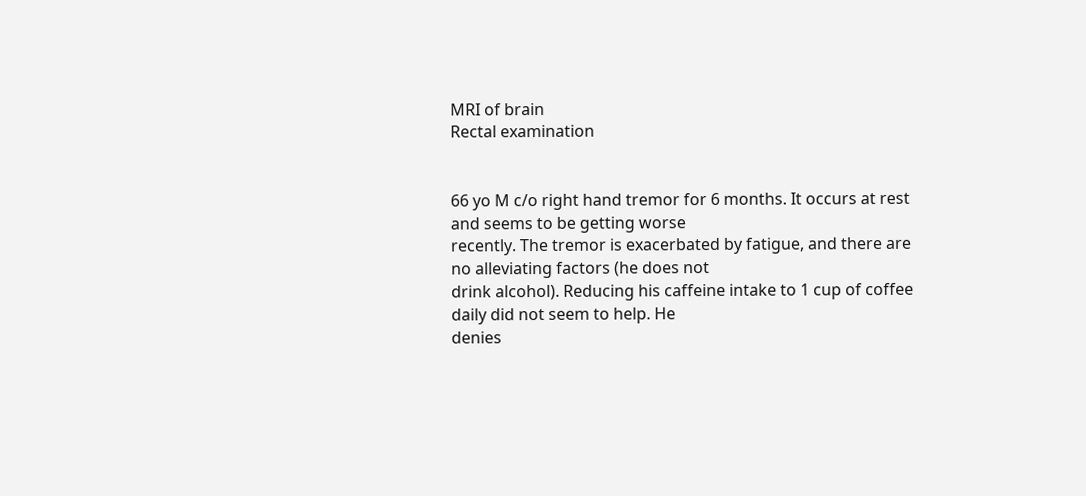MRI of brain
Rectal examination


66 yo M c/o right hand tremor for 6 months. It occurs at rest and seems to be getting worse
recently. The tremor is exacerbated by fatigue, and there are no alleviating factors (he does not
drink alcohol). Reducing his caffeine intake to 1 cup of coffee daily did not seem to help. He
denies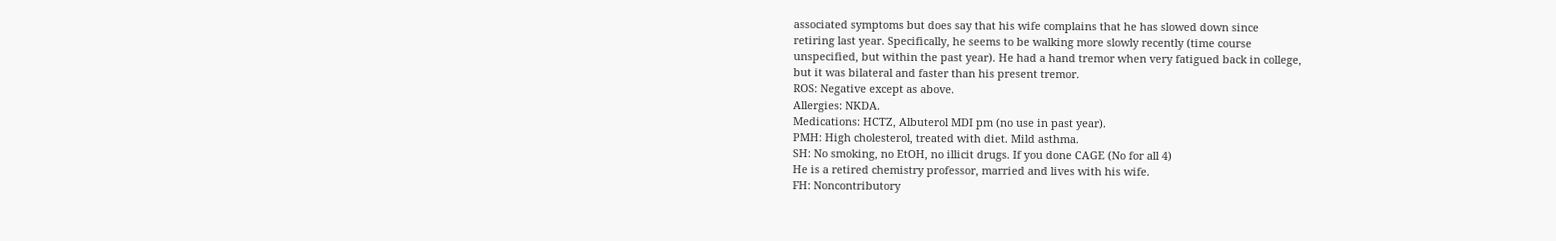associated symptoms but does say that his wife complains that he has slowed down since
retiring last year. Specifically, he seems to be walking more slowly recently (time course
unspecified, but within the past year). He had a hand tremor when very fatigued back in college,
but it was bilateral and faster than his present tremor.
ROS: Negative except as above.
Allergies: NKDA.
Medications: HCTZ, Albuterol MDI pm (no use in past year).
PMH: High cholesterol, treated with diet. Mild asthma.
SH: No smoking, no EtOH, no illicit drugs. If you done CAGE (No for all 4)
He is a retired chemistry professor, married and lives with his wife.
FH: Noncontributory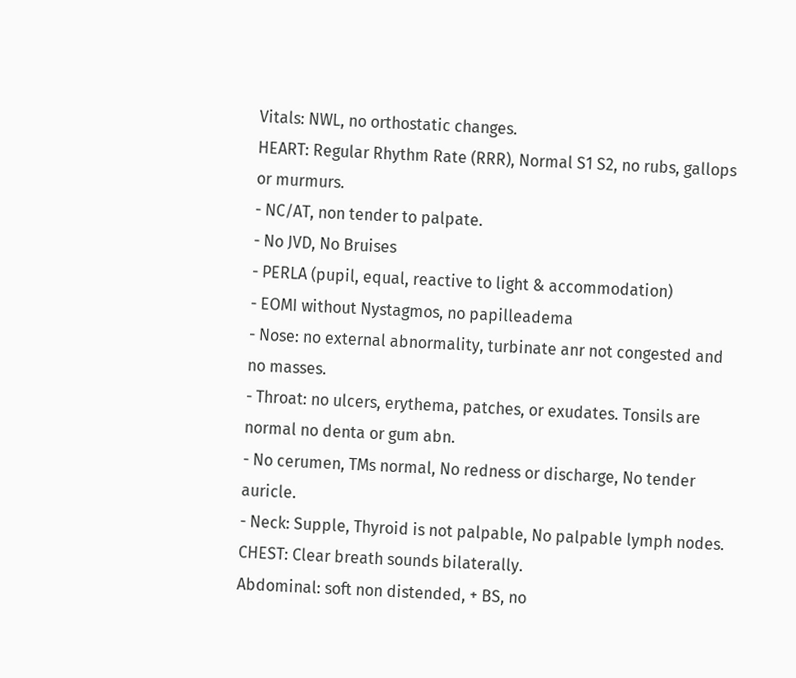Vitals: NWL, no orthostatic changes.
HEART: Regular Rhythm Rate (RRR), Normal S1 S2, no rubs, gallops or murmurs.
- NC/AT, non tender to palpate.
- No JVD, No Bruises
- PERLA (pupil, equal, reactive to light & accommodation)
- EOMI without Nystagmos, no papilleadema
- Nose: no external abnormality, turbinate anr not congested and no masses.
- Throat: no ulcers, erythema, patches, or exudates. Tonsils are normal no denta or gum abn.
- No cerumen, TMs normal, No redness or discharge, No tender auricle.
- Neck: Supple, Thyroid is not palpable, No palpable lymph nodes.
CHEST: Clear breath sounds bilaterally.
Abdominal: soft non distended, + BS, no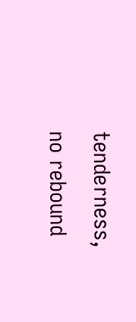tenderness, no rebound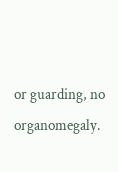or guarding, no organomegaly.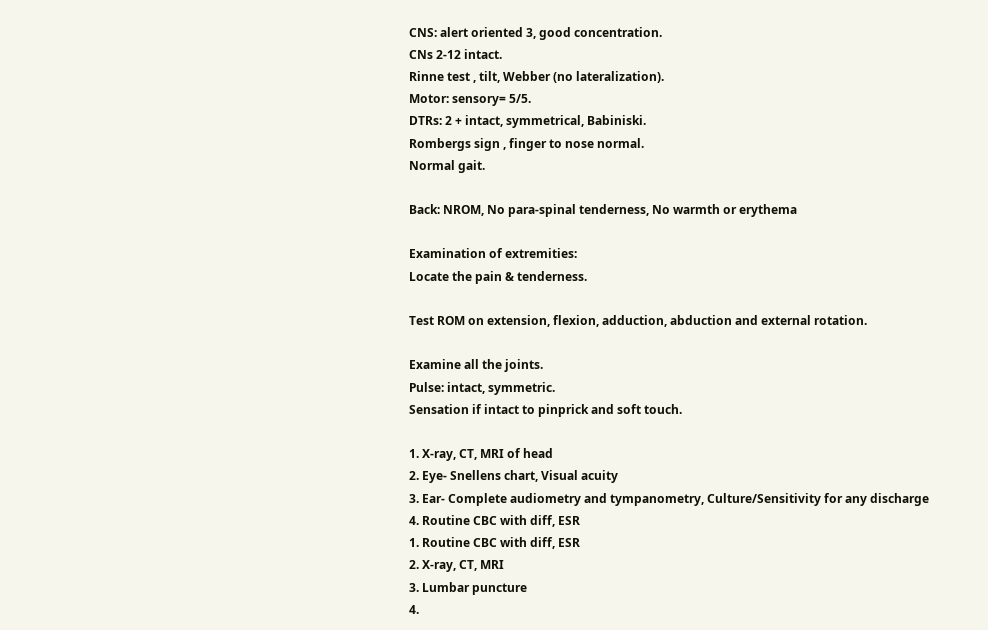CNS: alert oriented 3, good concentration.
CNs 2-12 intact.
Rinne test , tilt, Webber (no lateralization).
Motor: sensory= 5/5.
DTRs: 2 + intact, symmetrical, Babiniski.
Rombergs sign , finger to nose normal.
Normal gait.

Back: NROM, No para-spinal tenderness, No warmth or erythema

Examination of extremities:
Locate the pain & tenderness.

Test ROM on extension, flexion, adduction, abduction and external rotation.

Examine all the joints.
Pulse: intact, symmetric.
Sensation if intact to pinprick and soft touch.

1. X-ray, CT, MRI of head
2. Eye- Snellens chart, Visual acuity
3. Ear- Complete audiometry and tympanometry, Culture/Sensitivity for any discharge
4. Routine CBC with diff, ESR
1. Routine CBC with diff, ESR
2. X-ray, CT, MRI
3. Lumbar puncture
4.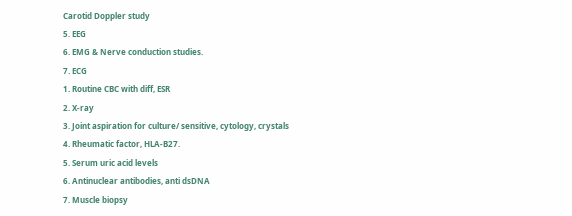Carotid Doppler study
5. EEG
6. EMG & Nerve conduction studies.
7. ECG
1. Routine CBC with diff, ESR
2. X-ray
3. Joint aspiration for culture/ sensitive, cytology, crystals
4. Rheumatic factor, HLA-B27.
5. Serum uric acid levels
6. Antinuclear antibodies, anti dsDNA
7. Muscle biopsy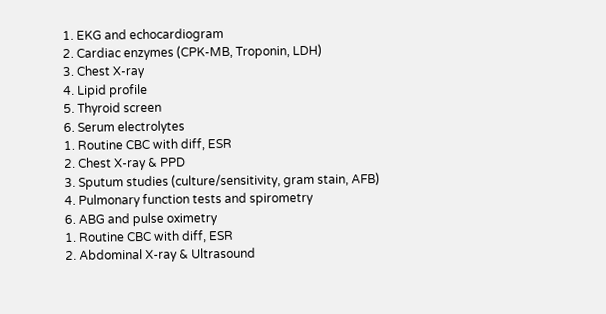1. EKG and echocardiogram
2. Cardiac enzymes (CPK-MB, Troponin, LDH)
3. Chest X-ray
4. Lipid profile
5. Thyroid screen
6. Serum electrolytes
1. Routine CBC with diff, ESR
2. Chest X-ray & PPD
3. Sputum studies (culture/sensitivity, gram stain, AFB)
4. Pulmonary function tests and spirometry
6. ABG and pulse oximetry
1. Routine CBC with diff, ESR
2. Abdominal X-ray & Ultrasound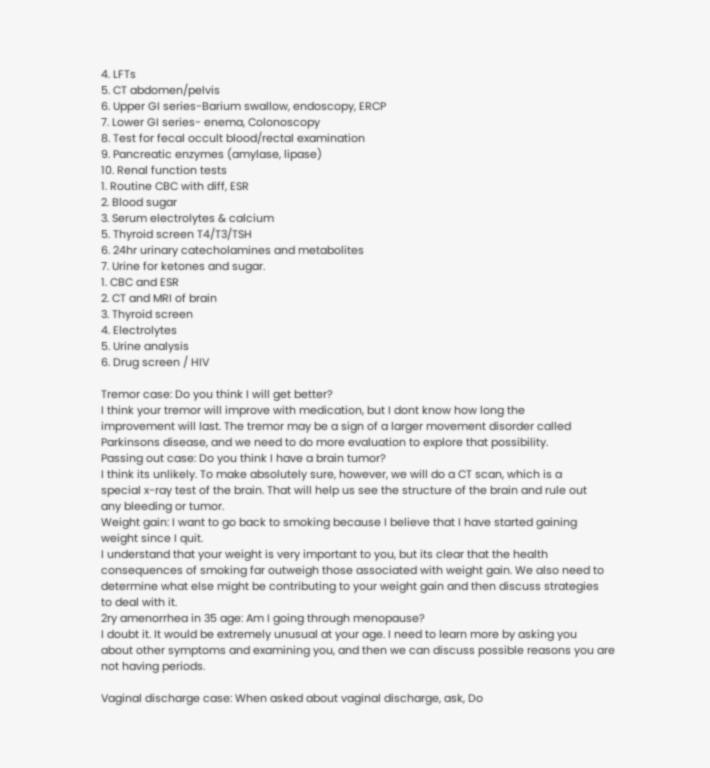4. LFTs
5. CT abdomen/pelvis
6. Upper GI series-Barium swallow, endoscopy, ERCP
7. Lower GI series- enema, Colonoscopy
8. Test for fecal occult blood/rectal examination
9. Pancreatic enzymes (amylase, lipase)
10. Renal function tests
1. Routine CBC with diff, ESR
2. Blood sugar
3. Serum electrolytes & calcium
5. Thyroid screen T4/T3/TSH
6. 24hr urinary catecholamines and metabolites
7. Urine for ketones and sugar.
1. CBC and ESR
2. CT and MRI of brain
3. Thyroid screen
4. Electrolytes
5. Urine analysis
6. Drug screen / HIV

Tremor case: Do you think I will get better?
I think your tremor will improve with medication, but I dont know how long the
improvement will last. The tremor may be a sign of a larger movement disorder called
Parkinsons disease, and we need to do more evaluation to explore that possibility.
Passing out case: Do you think I have a brain tumor?
I think its unlikely. To make absolutely sure, however, we will do a CT scan, which is a
special x-ray test of the brain. That will help us see the structure of the brain and rule out
any bleeding or tumor.
Weight gain: I want to go back to smoking because I believe that I have started gaining
weight since I quit.
I understand that your weight is very important to you, but its clear that the health
consequences of smoking far outweigh those associated with weight gain. We also need to
determine what else might be contributing to your weight gain and then discuss strategies
to deal with it.
2ry amenorrhea in 35 age: Am I going through menopause?
I doubt it. It would be extremely unusual at your age. I need to learn more by asking you
about other symptoms and examining you, and then we can discuss possible reasons you are
not having periods.

Vaginal discharge case: When asked about vaginal discharge, ask, Do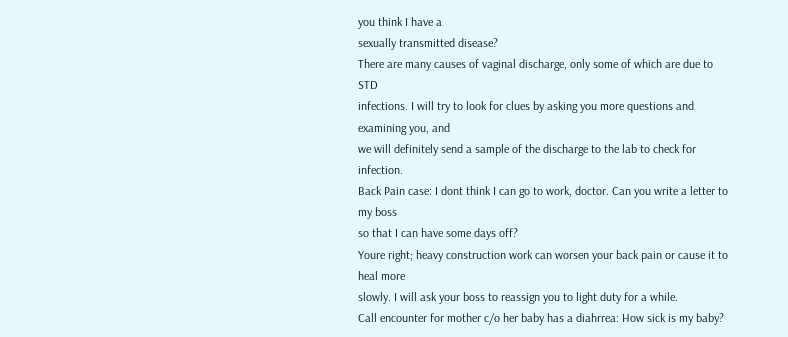you think I have a
sexually transmitted disease?
There are many causes of vaginal discharge, only some of which are due to STD
infections. I will try to look for clues by asking you more questions and examining you, and
we will definitely send a sample of the discharge to the lab to check for infection.
Back Pain case: I dont think I can go to work, doctor. Can you write a letter to my boss
so that I can have some days off?
Youre right; heavy construction work can worsen your back pain or cause it to heal more
slowly. I will ask your boss to reassign you to light duty for a while.
Call encounter for mother c/o her baby has a diahrrea: How sick is my baby?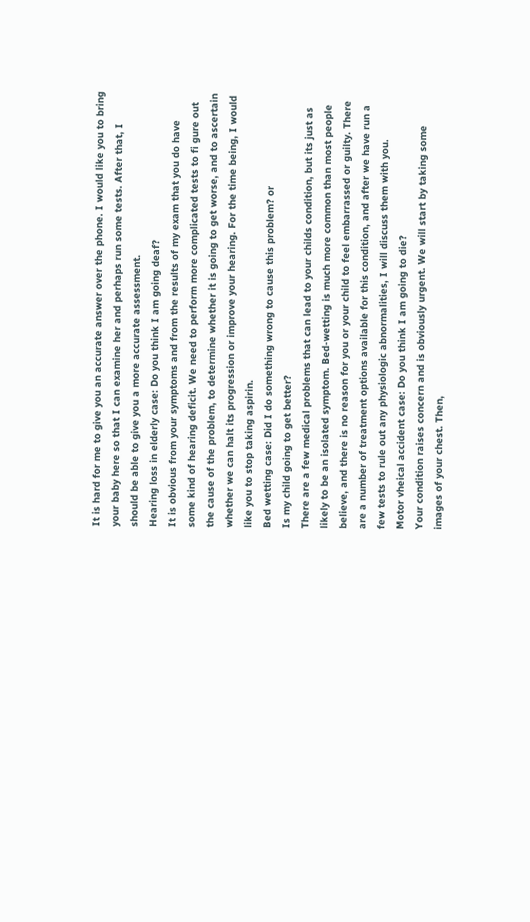It is hard for me to give you an accurate answer over the phone. I would like you to bring
your baby here so that I can examine her and perhaps run some tests. After that, I
should be able to give you a more accurate assessment.
Hearing loss in elderly case: Do you think I am going deaf?
It is obvious from your symptoms and from the results of my exam that you do have
some kind of hearing deficit. We need to perform more complicated tests to fi gure out
the cause of the problem, to determine whether it is going to get worse, and to ascertain
whether we can halt its progression or improve your hearing. For the time being, I would
like you to stop taking aspirin.
Bed wetting case: Did I do something wrong to cause this problem? or
Is my child going to get better?
There are a few medical problems that can lead to your childs condition, but its just as
likely to be an isolated symptom. Bed-wetting is much more common than most people
believe, and there is no reason for you or your child to feel embarrassed or guilty. There
are a number of treatment options available for this condition, and after we have run a
few tests to rule out any physiologic abnormalities, I will discuss them with you.
Motor vheical accident case: Do you think I am going to die?
Your condition raises concern and is obviously urgent. We will start by taking some
images of your chest. Then,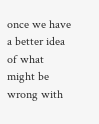once we have a better idea of what might be wrong with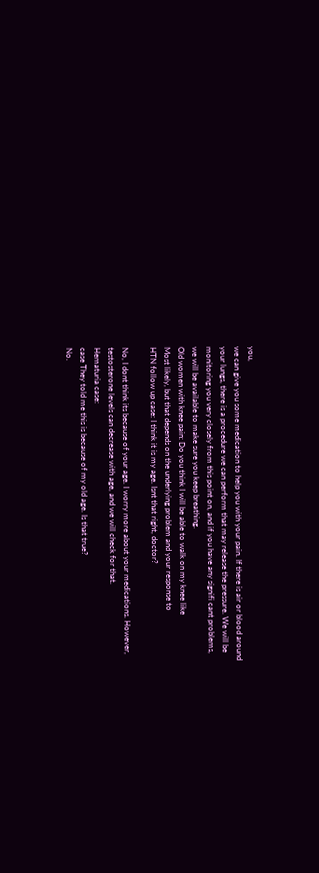you,
we can give you some medication to help you with your pain. If there is air or blood around
your lungs, there is a procedure we can perform that may release the pressure. We will be
monitoring you very closely from this point on, and if you have any signifi cant problems,
we will be available to make sure you keep breathing.
Old women with knee pain: Do you think I will be able to walk on my knee like
Most likely, but that depends on the underlying problem and your response to
HTN follow up case: I think it is my age. Isnt that right, doctor?

No, I dont think its because of your age. I worry more about your medications. However,
testosterone levels can decrease with age, and we will check for that.
Hematuria case:
case They told me this is because of my old age. Is that true?
No.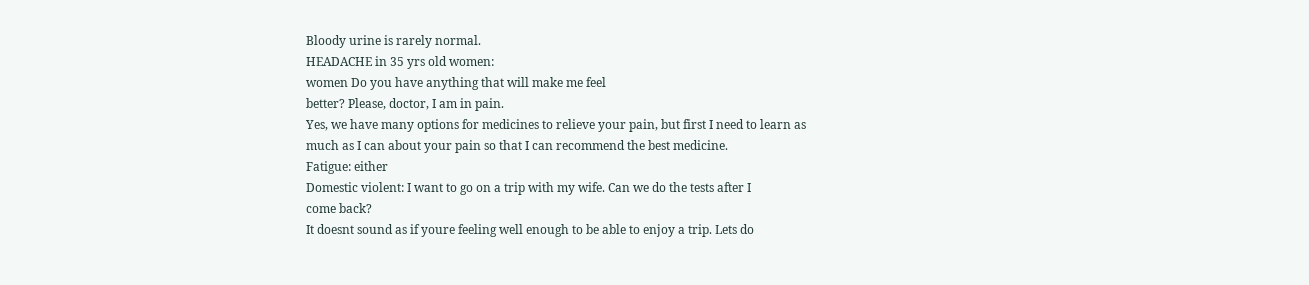Bloody urine is rarely normal.
HEADACHE in 35 yrs old women:
women Do you have anything that will make me feel
better? Please, doctor, I am in pain.
Yes, we have many options for medicines to relieve your pain, but first I need to learn as
much as I can about your pain so that I can recommend the best medicine.
Fatigue: either
Domestic violent: I want to go on a trip with my wife. Can we do the tests after I
come back?
It doesnt sound as if youre feeling well enough to be able to enjoy a trip. Lets do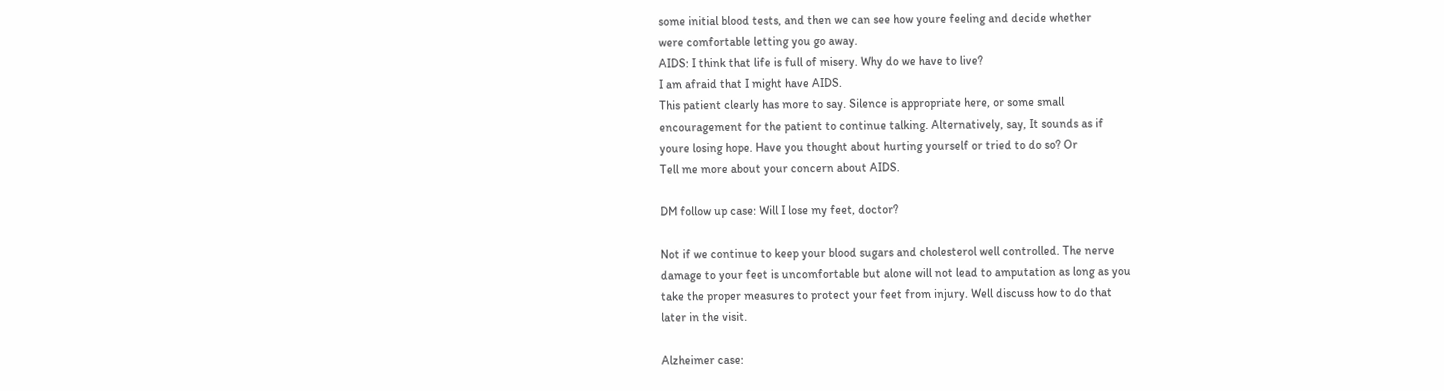some initial blood tests, and then we can see how youre feeling and decide whether
were comfortable letting you go away.
AIDS: I think that life is full of misery. Why do we have to live?
I am afraid that I might have AIDS.
This patient clearly has more to say. Silence is appropriate here, or some small
encouragement for the patient to continue talking. Alternatively, say, It sounds as if
youre losing hope. Have you thought about hurting yourself or tried to do so? Or
Tell me more about your concern about AIDS.

DM follow up case: Will I lose my feet, doctor?

Not if we continue to keep your blood sugars and cholesterol well controlled. The nerve
damage to your feet is uncomfortable but alone will not lead to amputation as long as you
take the proper measures to protect your feet from injury. Well discuss how to do that
later in the visit.

Alzheimer case: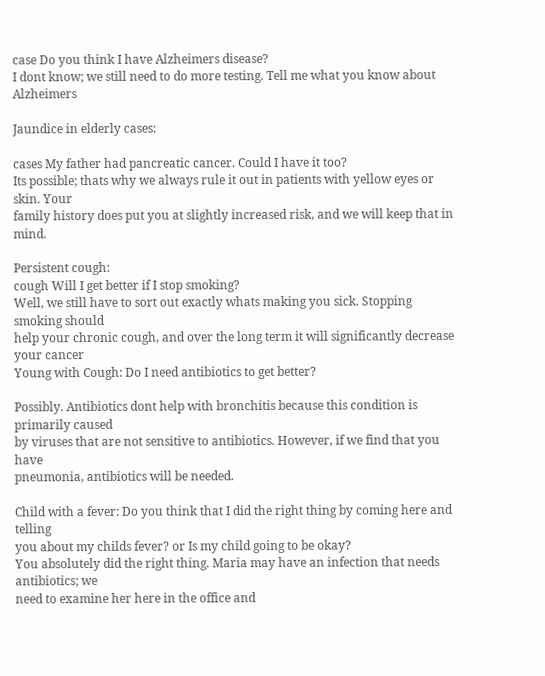case Do you think I have Alzheimers disease?
I dont know; we still need to do more testing. Tell me what you know about Alzheimers

Jaundice in elderly cases:

cases My father had pancreatic cancer. Could I have it too?
Its possible; thats why we always rule it out in patients with yellow eyes or skin. Your
family history does put you at slightly increased risk, and we will keep that in mind.

Persistent cough:
cough Will I get better if I stop smoking?
Well, we still have to sort out exactly whats making you sick. Stopping smoking should
help your chronic cough, and over the long term it will significantly decrease your cancer
Young with Cough: Do I need antibiotics to get better?

Possibly. Antibiotics dont help with bronchitis because this condition is primarily caused
by viruses that are not sensitive to antibiotics. However, if we find that you have
pneumonia, antibiotics will be needed.

Child with a fever: Do you think that I did the right thing by coming here and telling
you about my childs fever? or Is my child going to be okay?
You absolutely did the right thing. Maria may have an infection that needs antibiotics; we
need to examine her here in the office and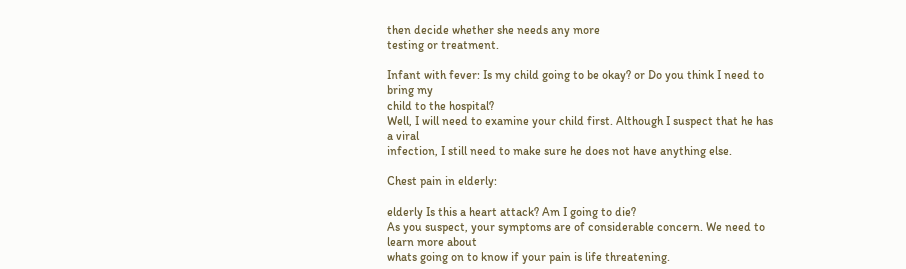then decide whether she needs any more
testing or treatment.

Infant with fever: Is my child going to be okay? or Do you think I need to bring my
child to the hospital?
Well, I will need to examine your child first. Although I suspect that he has a viral
infection, I still need to make sure he does not have anything else.

Chest pain in elderly:

elderly Is this a heart attack? Am I going to die?
As you suspect, your symptoms are of considerable concern. We need to learn more about
whats going on to know if your pain is life threatening.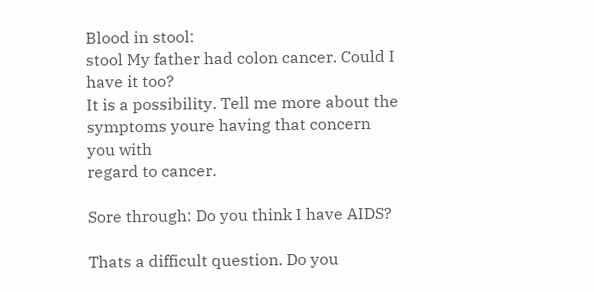Blood in stool:
stool My father had colon cancer. Could I have it too?
It is a possibility. Tell me more about the symptoms youre having that concern you with
regard to cancer.

Sore through: Do you think I have AIDS?

Thats a difficult question. Do you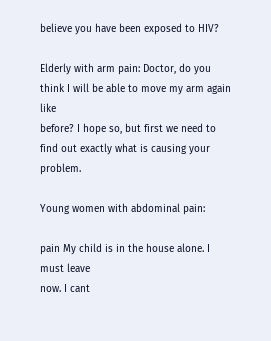believe you have been exposed to HIV?

Elderly with arm pain: Doctor, do you think I will be able to move my arm again like
before? I hope so, but first we need to find out exactly what is causing your problem.

Young women with abdominal pain:

pain My child is in the house alone. I must leave
now. I cant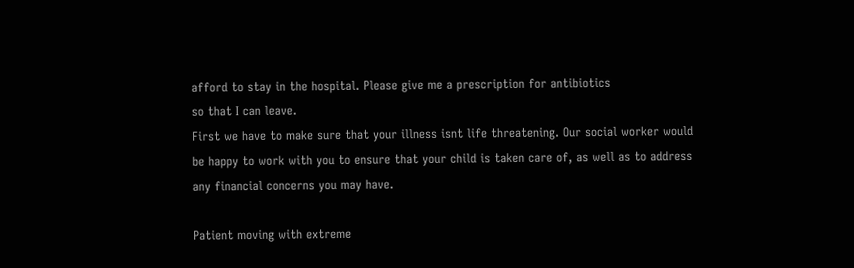afford to stay in the hospital. Please give me a prescription for antibiotics
so that I can leave.
First we have to make sure that your illness isnt life threatening. Our social worker would
be happy to work with you to ensure that your child is taken care of, as well as to address
any financial concerns you may have.

Patient moving with extreme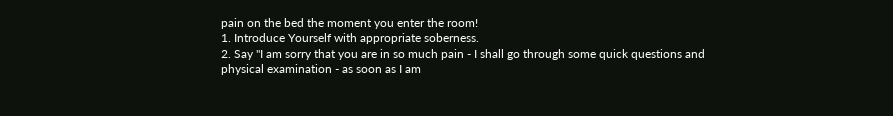pain on the bed the moment you enter the room!
1. Introduce Yourself with appropriate soberness.
2. Say "I am sorry that you are in so much pain - I shall go through some quick questions and
physical examination - as soon as I am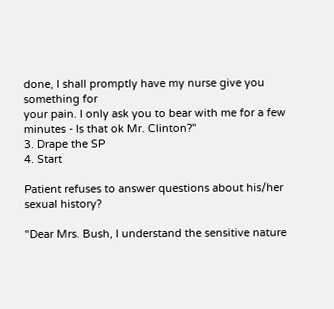done, I shall promptly have my nurse give you something for
your pain. I only ask you to bear with me for a few minutes - Is that ok Mr. Clinton?"
3. Drape the SP
4. Start

Patient refuses to answer questions about his/her sexual history?

"Dear Mrs. Bush, I understand the sensitive nature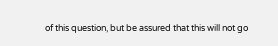of this question, but be assured that this will not go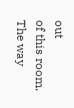out
of this room. The way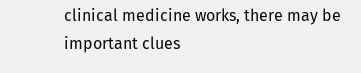clinical medicine works, there may be important clues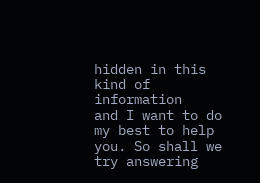hidden in this kind of information
and I want to do my best to help you. So shall we try answering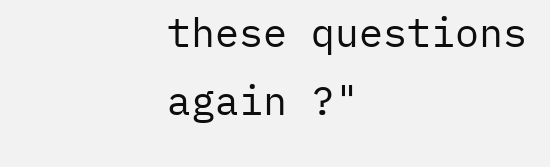these questions again ?"